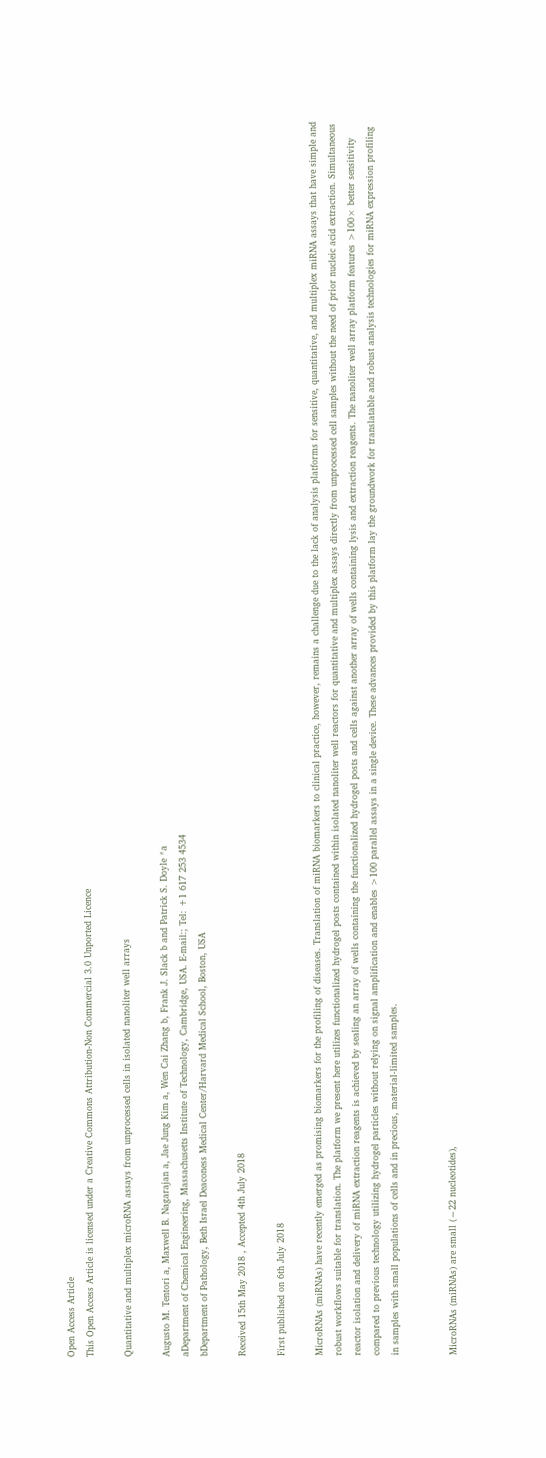Open Access Article
This Open Access Article is licensed under a Creative Commons Attribution-Non Commercial 3.0 Unported Licence

Quantitative and multiplex microRNA assays from unprocessed cells in isolated nanoliter well arrays

Augusto M. Tentori a, Maxwell B. Nagarajan a, Jae Jung Kim a, Wen Cai Zhang b, Frank J. Slack b and Patrick S. Doyle *a
aDepartment of Chemical Engineering, Massachusetts Institute of Technology, Cambridge, USA. E-mail:; Tel: +1 617 253 4534
bDepartment of Pathology, Beth Israel Deaconess Medical Center/Harvard Medical School, Boston, USA

Received 15th May 2018 , Accepted 4th July 2018

First published on 6th July 2018

MicroRNAs (miRNAs) have recently emerged as promising biomarkers for the profiling of diseases. Translation of miRNA biomarkers to clinical practice, however, remains a challenge due to the lack of analysis platforms for sensitive, quantitative, and multiplex miRNA assays that have simple and robust workflows suitable for translation. The platform we present here utilizes functionalized hydrogel posts contained within isolated nanoliter well reactors for quantitative and multiplex assays directly from unprocessed cell samples without the need of prior nucleic acid extraction. Simultaneous reactor isolation and delivery of miRNA extraction reagents is achieved by sealing an array of wells containing the functionalized hydrogel posts and cells against another array of wells containing lysis and extraction reagents. The nanoliter well array platform features >100× better sensitivity compared to previous technology utilizing hydrogel particles without relying on signal amplification and enables >100 parallel assays in a single device. These advances provided by this platform lay the groundwork for translatable and robust analysis technologies for miRNA expression profiling in samples with small populations of cells and in precious, material-limited samples.


MicroRNAs (miRNAs) are small (∼22 nucleotides),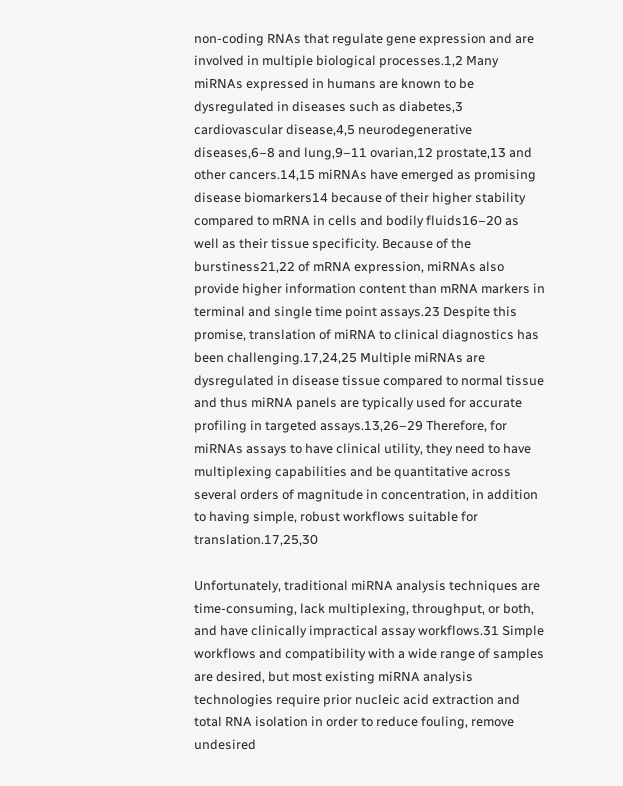non-coding RNAs that regulate gene expression and are involved in multiple biological processes.1,2 Many miRNAs expressed in humans are known to be dysregulated in diseases such as diabetes,3 cardiovascular disease,4,5 neurodegenerative diseases,6–8 and lung,9–11 ovarian,12 prostate,13 and other cancers.14,15 miRNAs have emerged as promising disease biomarkers14 because of their higher stability compared to mRNA in cells and bodily fluids16–20 as well as their tissue specificity. Because of the burstiness21,22 of mRNA expression, miRNAs also provide higher information content than mRNA markers in terminal and single time point assays.23 Despite this promise, translation of miRNA to clinical diagnostics has been challenging.17,24,25 Multiple miRNAs are dysregulated in disease tissue compared to normal tissue and thus miRNA panels are typically used for accurate profiling in targeted assays.13,26–29 Therefore, for miRNAs assays to have clinical utility, they need to have multiplexing capabilities and be quantitative across several orders of magnitude in concentration, in addition to having simple, robust workflows suitable for translation.17,25,30

Unfortunately, traditional miRNA analysis techniques are time-consuming, lack multiplexing, throughput, or both, and have clinically impractical assay workflows.31 Simple workflows and compatibility with a wide range of samples are desired, but most existing miRNA analysis technologies require prior nucleic acid extraction and total RNA isolation in order to reduce fouling, remove undesired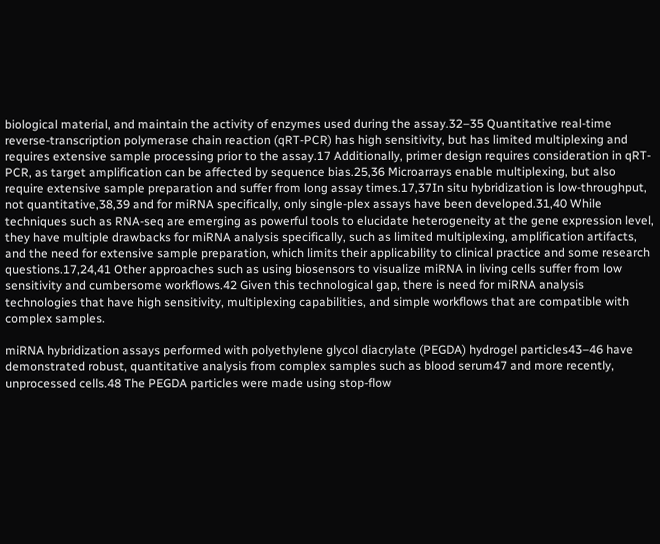biological material, and maintain the activity of enzymes used during the assay.32–35 Quantitative real-time reverse-transcription polymerase chain reaction (qRT-PCR) has high sensitivity, but has limited multiplexing and requires extensive sample processing prior to the assay.17 Additionally, primer design requires consideration in qRT-PCR, as target amplification can be affected by sequence bias.25,36 Microarrays enable multiplexing, but also require extensive sample preparation and suffer from long assay times.17,37In situ hybridization is low-throughput, not quantitative,38,39 and for miRNA specifically, only single-plex assays have been developed.31,40 While techniques such as RNA-seq are emerging as powerful tools to elucidate heterogeneity at the gene expression level, they have multiple drawbacks for miRNA analysis specifically, such as limited multiplexing, amplification artifacts, and the need for extensive sample preparation, which limits their applicability to clinical practice and some research questions.17,24,41 Other approaches such as using biosensors to visualize miRNA in living cells suffer from low sensitivity and cumbersome workflows.42 Given this technological gap, there is need for miRNA analysis technologies that have high sensitivity, multiplexing capabilities, and simple workflows that are compatible with complex samples.

miRNA hybridization assays performed with polyethylene glycol diacrylate (PEGDA) hydrogel particles43–46 have demonstrated robust, quantitative analysis from complex samples such as blood serum47 and more recently, unprocessed cells.48 The PEGDA particles were made using stop-flow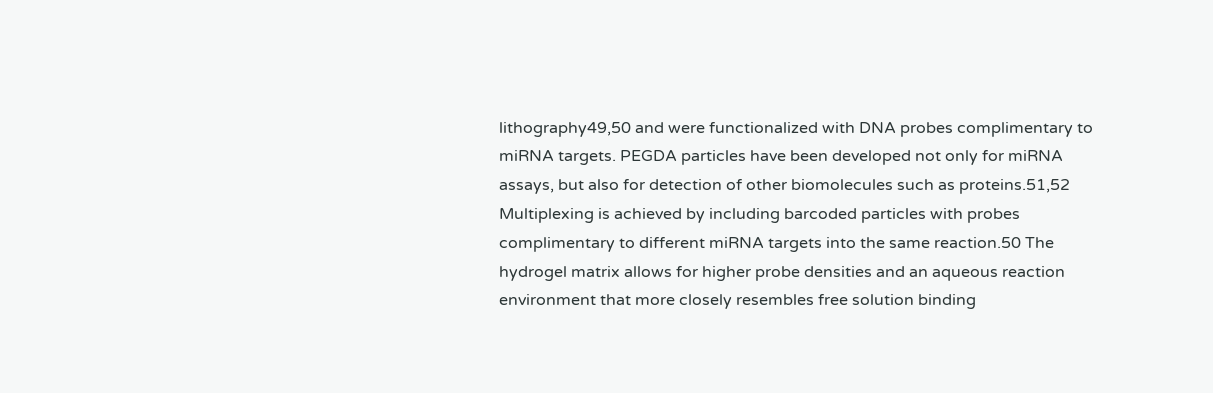lithography49,50 and were functionalized with DNA probes complimentary to miRNA targets. PEGDA particles have been developed not only for miRNA assays, but also for detection of other biomolecules such as proteins.51,52 Multiplexing is achieved by including barcoded particles with probes complimentary to different miRNA targets into the same reaction.50 The hydrogel matrix allows for higher probe densities and an aqueous reaction environment that more closely resembles free solution binding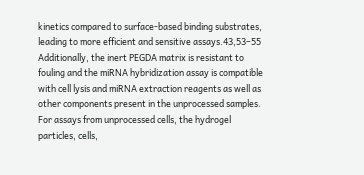kinetics compared to surface-based binding substrates, leading to more efficient and sensitive assays.43,53–55 Additionally, the inert PEGDA matrix is resistant to fouling and the miRNA hybridization assay is compatible with cell lysis and miRNA extraction reagents as well as other components present in the unprocessed samples. For assays from unprocessed cells, the hydrogel particles, cells,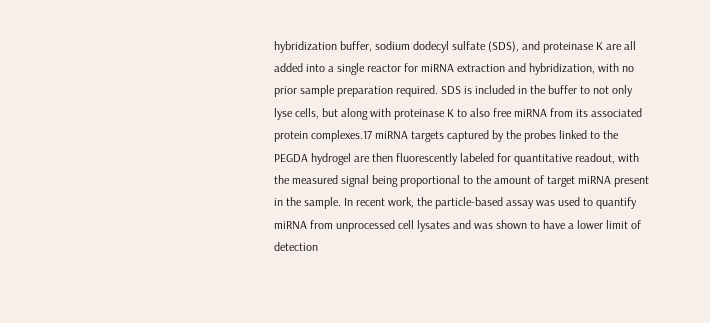hybridization buffer, sodium dodecyl sulfate (SDS), and proteinase K are all added into a single reactor for miRNA extraction and hybridization, with no prior sample preparation required. SDS is included in the buffer to not only lyse cells, but along with proteinase K to also free miRNA from its associated protein complexes.17 miRNA targets captured by the probes linked to the PEGDA hydrogel are then fluorescently labeled for quantitative readout, with the measured signal being proportional to the amount of target miRNA present in the sample. In recent work, the particle-based assay was used to quantify miRNA from unprocessed cell lysates and was shown to have a lower limit of detection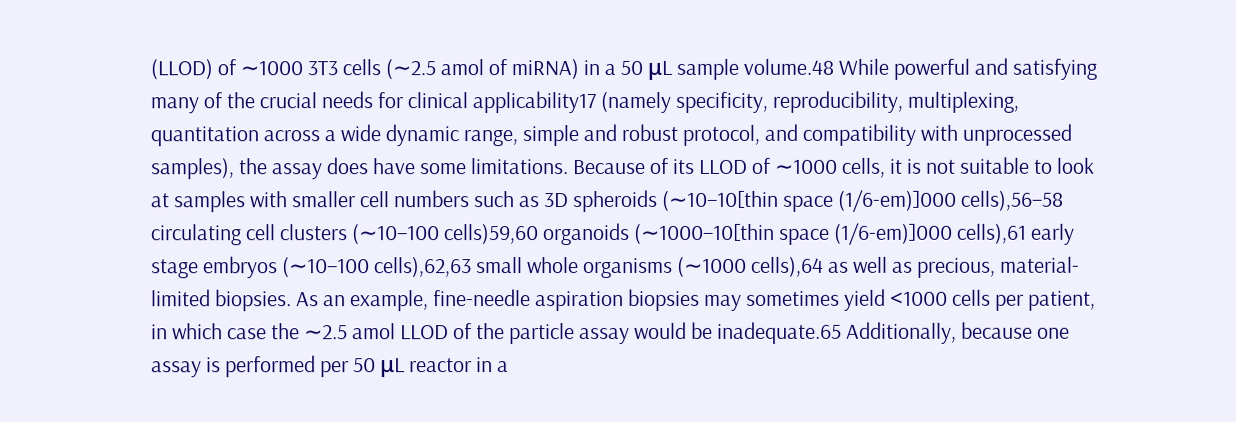(LLOD) of ∼1000 3T3 cells (∼2.5 amol of miRNA) in a 50 μL sample volume.48 While powerful and satisfying many of the crucial needs for clinical applicability17 (namely specificity, reproducibility, multiplexing, quantitation across a wide dynamic range, simple and robust protocol, and compatibility with unprocessed samples), the assay does have some limitations. Because of its LLOD of ∼1000 cells, it is not suitable to look at samples with smaller cell numbers such as 3D spheroids (∼10–10[thin space (1/6-em)]000 cells),56–58 circulating cell clusters (∼10–100 cells)59,60 organoids (∼1000–10[thin space (1/6-em)]000 cells),61 early stage embryos (∼10–100 cells),62,63 small whole organisms (∼1000 cells),64 as well as precious, material-limited biopsies. As an example, fine-needle aspiration biopsies may sometimes yield <1000 cells per patient, in which case the ∼2.5 amol LLOD of the particle assay would be inadequate.65 Additionally, because one assay is performed per 50 μL reactor in a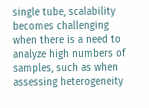single tube, scalability becomes challenging when there is a need to analyze high numbers of samples, such as when assessing heterogeneity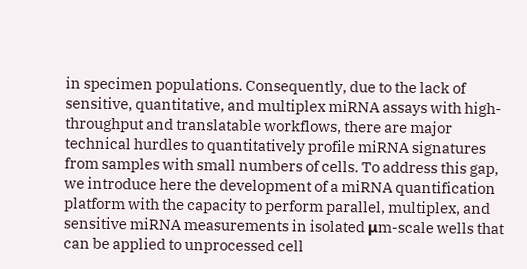in specimen populations. Consequently, due to the lack of sensitive, quantitative, and multiplex miRNA assays with high-throughput and translatable workflows, there are major technical hurdles to quantitatively profile miRNA signatures from samples with small numbers of cells. To address this gap, we introduce here the development of a miRNA quantification platform with the capacity to perform parallel, multiplex, and sensitive miRNA measurements in isolated μm-scale wells that can be applied to unprocessed cell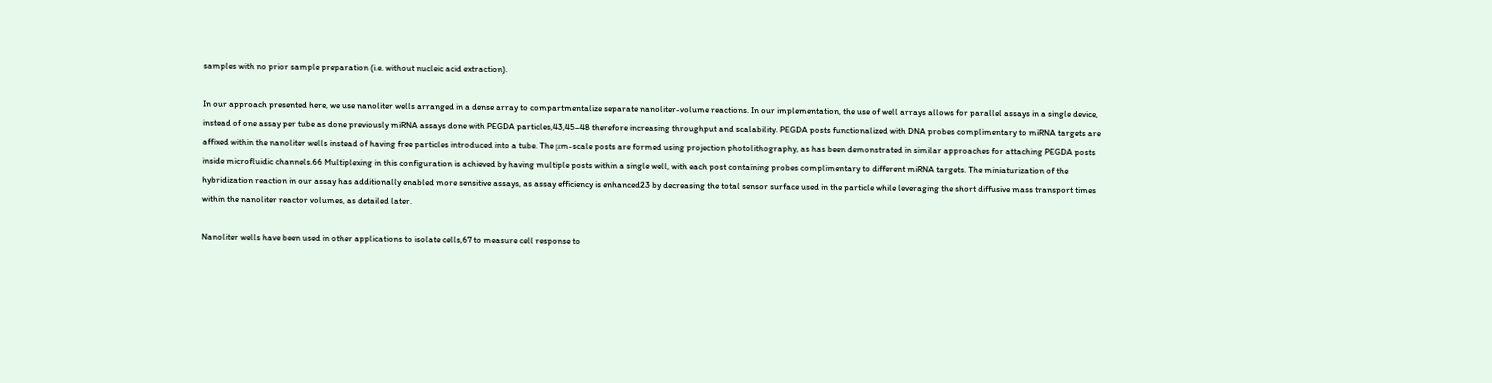samples with no prior sample preparation (i.e. without nucleic acid extraction).

In our approach presented here, we use nanoliter wells arranged in a dense array to compartmentalize separate nanoliter-volume reactions. In our implementation, the use of well arrays allows for parallel assays in a single device, instead of one assay per tube as done previously miRNA assays done with PEGDA particles,43,45–48 therefore increasing throughput and scalability. PEGDA posts functionalized with DNA probes complimentary to miRNA targets are affixed within the nanoliter wells instead of having free particles introduced into a tube. The μm-scale posts are formed using projection photolithography, as has been demonstrated in similar approaches for attaching PEGDA posts inside microfluidic channels.66 Multiplexing in this configuration is achieved by having multiple posts within a single well, with each post containing probes complimentary to different miRNA targets. The miniaturization of the hybridization reaction in our assay has additionally enabled more sensitive assays, as assay efficiency is enhanced23 by decreasing the total sensor surface used in the particle while leveraging the short diffusive mass transport times within the nanoliter reactor volumes, as detailed later.

Nanoliter wells have been used in other applications to isolate cells,67 to measure cell response to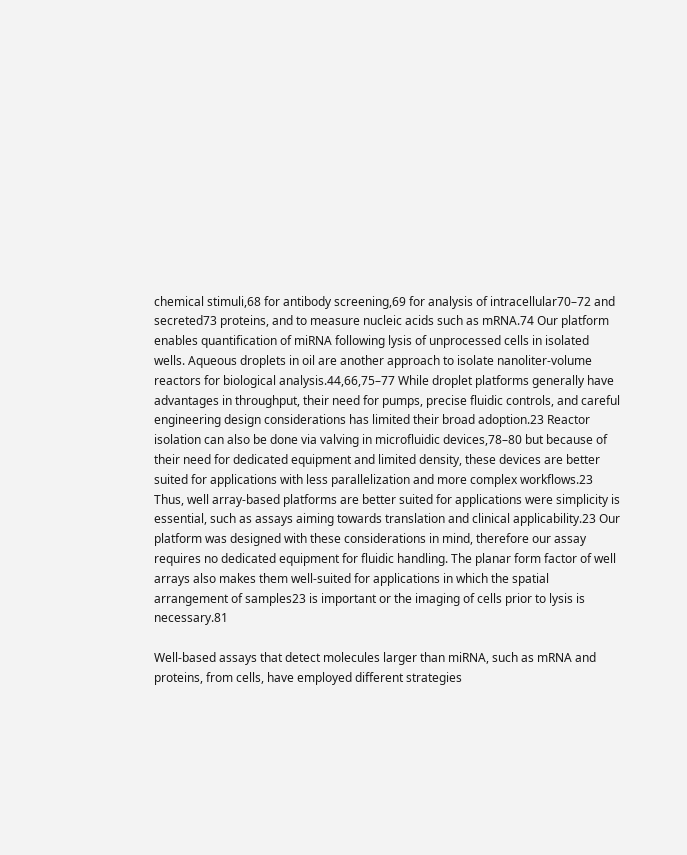chemical stimuli,68 for antibody screening,69 for analysis of intracellular70–72 and secreted73 proteins, and to measure nucleic acids such as mRNA.74 Our platform enables quantification of miRNA following lysis of unprocessed cells in isolated wells. Aqueous droplets in oil are another approach to isolate nanoliter-volume reactors for biological analysis.44,66,75–77 While droplet platforms generally have advantages in throughput, their need for pumps, precise fluidic controls, and careful engineering design considerations has limited their broad adoption.23 Reactor isolation can also be done via valving in microfluidic devices,78–80 but because of their need for dedicated equipment and limited density, these devices are better suited for applications with less parallelization and more complex workflows.23 Thus, well array-based platforms are better suited for applications were simplicity is essential, such as assays aiming towards translation and clinical applicability.23 Our platform was designed with these considerations in mind, therefore our assay requires no dedicated equipment for fluidic handling. The planar form factor of well arrays also makes them well-suited for applications in which the spatial arrangement of samples23 is important or the imaging of cells prior to lysis is necessary.81

Well-based assays that detect molecules larger than miRNA, such as mRNA and proteins, from cells, have employed different strategies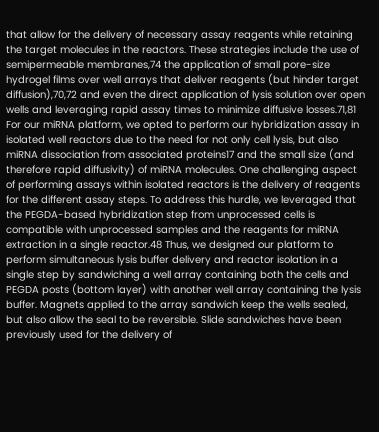that allow for the delivery of necessary assay reagents while retaining the target molecules in the reactors. These strategies include the use of semipermeable membranes,74 the application of small pore-size hydrogel films over well arrays that deliver reagents (but hinder target diffusion),70,72 and even the direct application of lysis solution over open wells and leveraging rapid assay times to minimize diffusive losses.71,81 For our miRNA platform, we opted to perform our hybridization assay in isolated well reactors due to the need for not only cell lysis, but also miRNA dissociation from associated proteins17 and the small size (and therefore rapid diffusivity) of miRNA molecules. One challenging aspect of performing assays within isolated reactors is the delivery of reagents for the different assay steps. To address this hurdle, we leveraged that the PEGDA-based hybridization step from unprocessed cells is compatible with unprocessed samples and the reagents for miRNA extraction in a single reactor.48 Thus, we designed our platform to perform simultaneous lysis buffer delivery and reactor isolation in a single step by sandwiching a well array containing both the cells and PEGDA posts (bottom layer) with another well array containing the lysis buffer. Magnets applied to the array sandwich keep the wells sealed, but also allow the seal to be reversible. Slide sandwiches have been previously used for the delivery of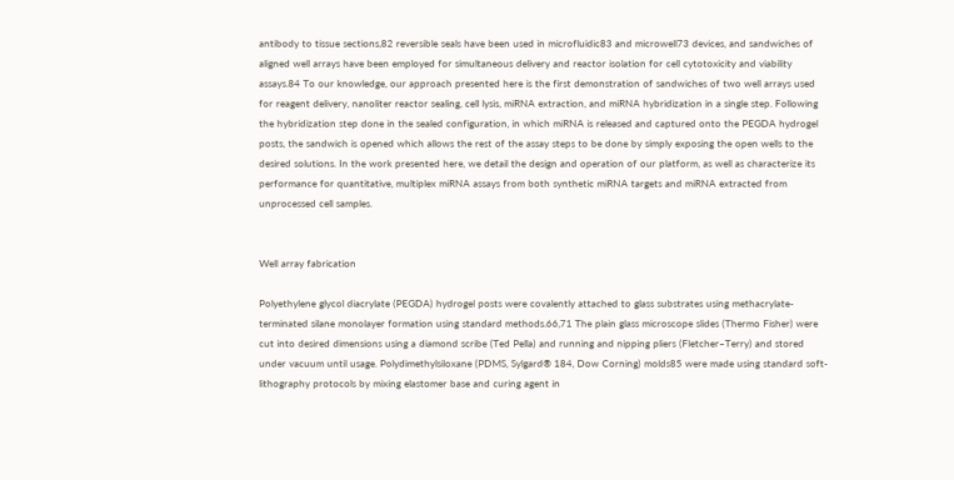antibody to tissue sections,82 reversible seals have been used in microfluidic83 and microwell73 devices, and sandwiches of aligned well arrays have been employed for simultaneous delivery and reactor isolation for cell cytotoxicity and viability assays.84 To our knowledge, our approach presented here is the first demonstration of sandwiches of two well arrays used for reagent delivery, nanoliter reactor sealing, cell lysis, miRNA extraction, and miRNA hybridization in a single step. Following the hybridization step done in the sealed configuration, in which miRNA is released and captured onto the PEGDA hydrogel posts, the sandwich is opened which allows the rest of the assay steps to be done by simply exposing the open wells to the desired solutions. In the work presented here, we detail the design and operation of our platform, as well as characterize its performance for quantitative, multiplex miRNA assays from both synthetic miRNA targets and miRNA extracted from unprocessed cell samples.


Well array fabrication

Polyethylene glycol diacrylate (PEGDA) hydrogel posts were covalently attached to glass substrates using methacrylate-terminated silane monolayer formation using standard methods.66,71 The plain glass microscope slides (Thermo Fisher) were cut into desired dimensions using a diamond scribe (Ted Pella) and running and nipping pliers (Fletcher–Terry) and stored under vacuum until usage. Polydimethylsiloxane (PDMS, Sylgard® 184, Dow Corning) molds85 were made using standard soft-lithography protocols by mixing elastomer base and curing agent in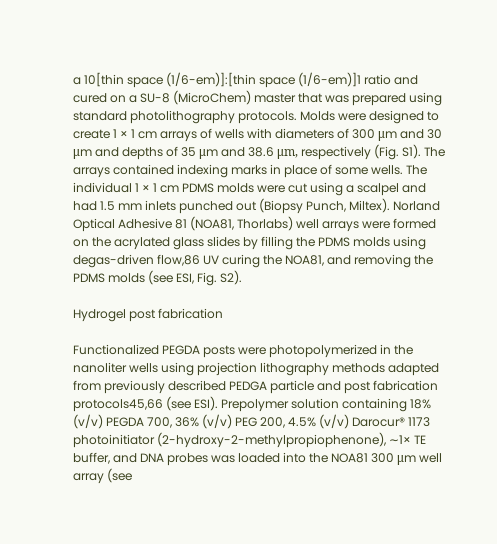a 10[thin space (1/6-em)]:[thin space (1/6-em)]1 ratio and cured on a SU-8 (MicroChem) master that was prepared using standard photolithography protocols. Molds were designed to create 1 × 1 cm arrays of wells with diameters of 300 μm and 30 μm and depths of 35 μm and 38.6 μm, respectively (Fig. S1). The arrays contained indexing marks in place of some wells. The individual 1 × 1 cm PDMS molds were cut using a scalpel and had 1.5 mm inlets punched out (Biopsy Punch, Miltex). Norland Optical Adhesive 81 (NOA81, Thorlabs) well arrays were formed on the acrylated glass slides by filling the PDMS molds using degas-driven flow,86 UV curing the NOA81, and removing the PDMS molds (see ESI, Fig. S2).

Hydrogel post fabrication

Functionalized PEGDA posts were photopolymerized in the nanoliter wells using projection lithography methods adapted from previously described PEDGA particle and post fabrication protocols45,66 (see ESI). Prepolymer solution containing 18% (v/v) PEGDA 700, 36% (v/v) PEG 200, 4.5% (v/v) Darocur® 1173 photoinitiator (2-hydroxy-2-methylpropiophenone), ∼1× TE buffer, and DNA probes was loaded into the NOA81 300 μm well array (see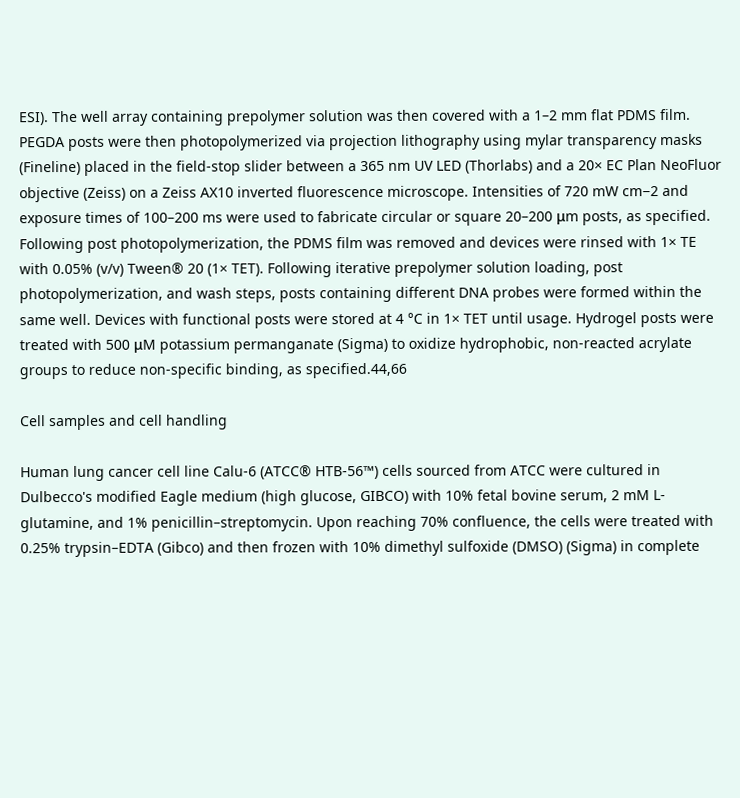ESI). The well array containing prepolymer solution was then covered with a 1–2 mm flat PDMS film. PEGDA posts were then photopolymerized via projection lithography using mylar transparency masks (Fineline) placed in the field-stop slider between a 365 nm UV LED (Thorlabs) and a 20× EC Plan NeoFluor objective (Zeiss) on a Zeiss AX10 inverted fluorescence microscope. Intensities of 720 mW cm−2 and exposure times of 100–200 ms were used to fabricate circular or square 20–200 μm posts, as specified. Following post photopolymerization, the PDMS film was removed and devices were rinsed with 1× TE with 0.05% (v/v) Tween® 20 (1× TET). Following iterative prepolymer solution loading, post photopolymerization, and wash steps, posts containing different DNA probes were formed within the same well. Devices with functional posts were stored at 4 °C in 1× TET until usage. Hydrogel posts were treated with 500 μM potassium permanganate (Sigma) to oxidize hydrophobic, non-reacted acrylate groups to reduce non-specific binding, as specified.44,66

Cell samples and cell handling

Human lung cancer cell line Calu-6 (ATCC® HTB-56™) cells sourced from ATCC were cultured in Dulbecco's modified Eagle medium (high glucose, GIBCO) with 10% fetal bovine serum, 2 mM L-glutamine, and 1% penicillin–streptomycin. Upon reaching 70% confluence, the cells were treated with 0.25% trypsin–EDTA (Gibco) and then frozen with 10% dimethyl sulfoxide (DMSO) (Sigma) in complete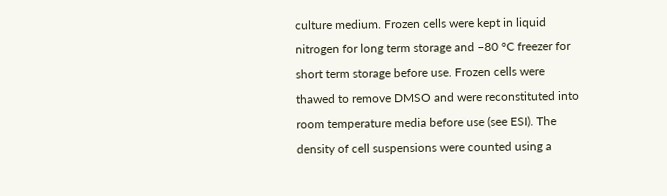culture medium. Frozen cells were kept in liquid nitrogen for long term storage and −80 °C freezer for short term storage before use. Frozen cells were thawed to remove DMSO and were reconstituted into room temperature media before use (see ESI). The density of cell suspensions were counted using a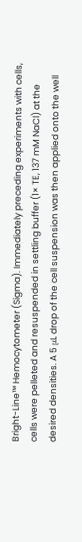Bright-Line™ Hemocytometer (Sigma). Immediately preceding experiments with cells, cells were pelleted and resuspended in settling buffer (1× TE, 137 mM NaCl) at the desired densities. A 5 μL drop of the cell suspension was then applied onto the well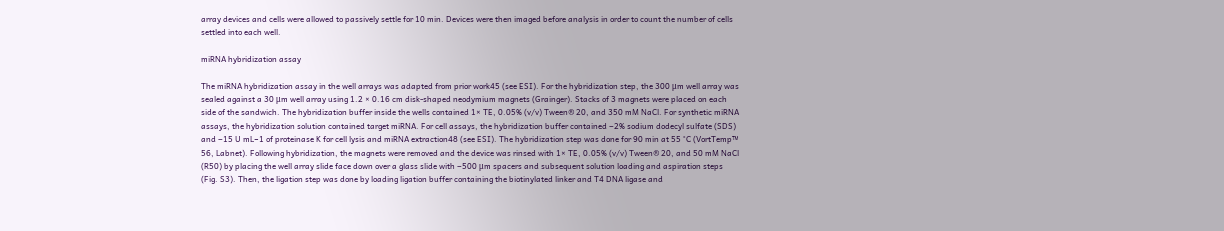array devices and cells were allowed to passively settle for 10 min. Devices were then imaged before analysis in order to count the number of cells settled into each well.

miRNA hybridization assay

The miRNA hybridization assay in the well arrays was adapted from prior work45 (see ESI). For the hybridization step, the 300 μm well array was sealed against a 30 μm well array using 1.2 × 0.16 cm disk-shaped neodymium magnets (Grainger). Stacks of 3 magnets were placed on each side of the sandwich. The hybridization buffer inside the wells contained 1× TE, 0.05% (v/v) Tween® 20, and 350 mM NaCl. For synthetic miRNA assays, the hybridization solution contained target miRNA. For cell assays, the hybridization buffer contained ∼2% sodium dodecyl sulfate (SDS) and ∼15 U mL−1 of proteinase K for cell lysis and miRNA extraction48 (see ESI). The hybridization step was done for 90 min at 55 °C (VortTemp™ 56, Labnet). Following hybridization, the magnets were removed and the device was rinsed with 1× TE, 0.05% (v/v) Tween® 20, and 50 mM NaCl (R50) by placing the well array slide face down over a glass slide with ∼500 μm spacers and subsequent solution loading and aspiration steps (Fig. S3). Then, the ligation step was done by loading ligation buffer containing the biotinylated linker and T4 DNA ligase and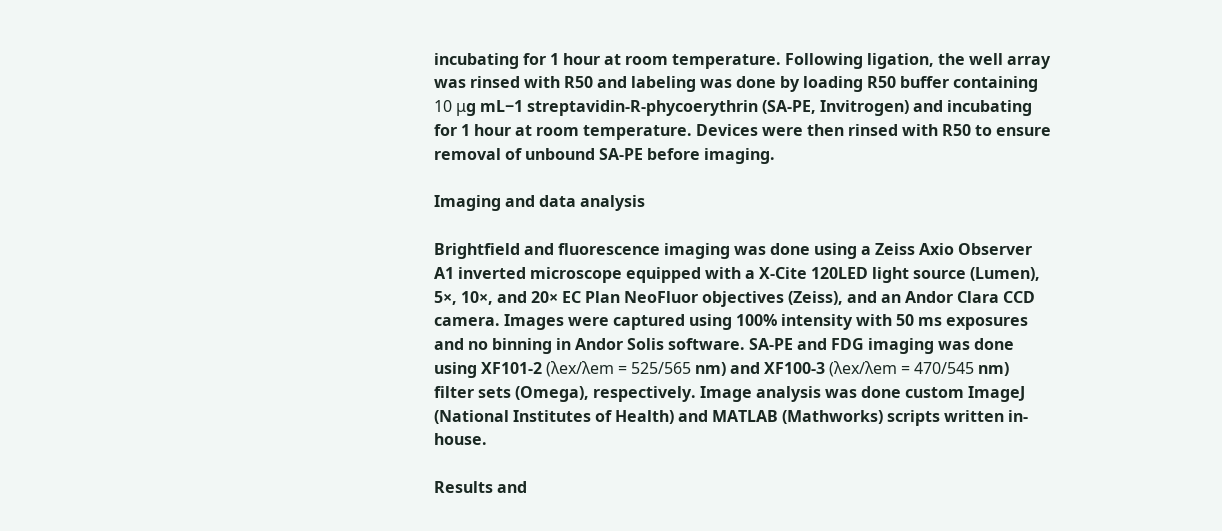incubating for 1 hour at room temperature. Following ligation, the well array was rinsed with R50 and labeling was done by loading R50 buffer containing 10 μg mL−1 streptavidin-R-phycoerythrin (SA-PE, Invitrogen) and incubating for 1 hour at room temperature. Devices were then rinsed with R50 to ensure removal of unbound SA-PE before imaging.

Imaging and data analysis

Brightfield and fluorescence imaging was done using a Zeiss Axio Observer A1 inverted microscope equipped with a X-Cite 120LED light source (Lumen), 5×, 10×, and 20× EC Plan NeoFluor objectives (Zeiss), and an Andor Clara CCD camera. Images were captured using 100% intensity with 50 ms exposures and no binning in Andor Solis software. SA-PE and FDG imaging was done using XF101-2 (λex/λem = 525/565 nm) and XF100-3 (λex/λem = 470/545 nm) filter sets (Omega), respectively. Image analysis was done custom ImageJ (National Institutes of Health) and MATLAB (Mathworks) scripts written in-house.

Results and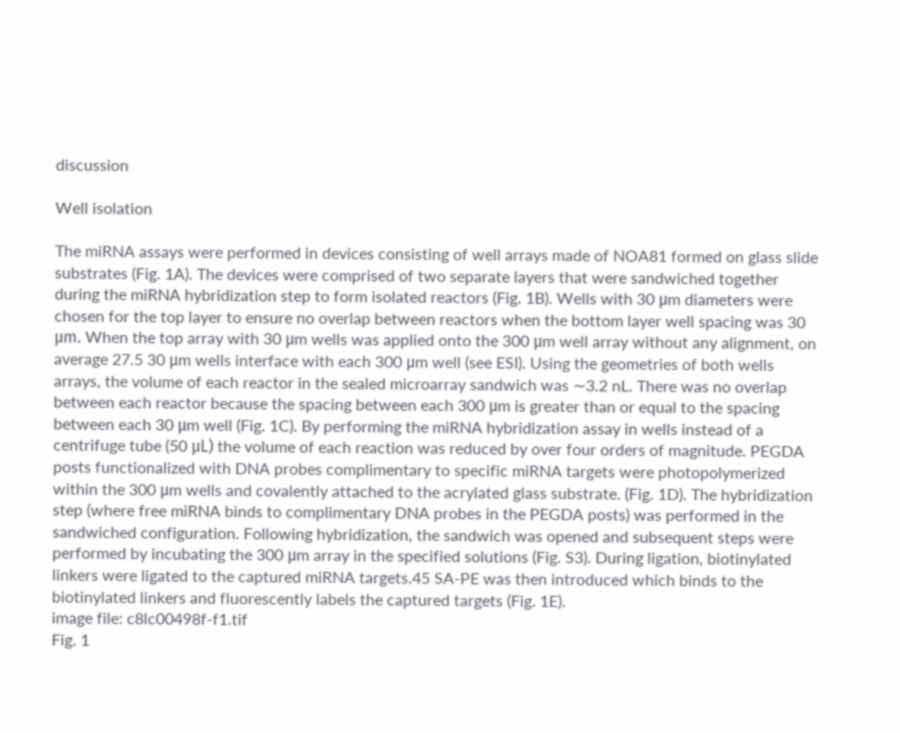discussion

Well isolation

The miRNA assays were performed in devices consisting of well arrays made of NOA81 formed on glass slide substrates (Fig. 1A). The devices were comprised of two separate layers that were sandwiched together during the miRNA hybridization step to form isolated reactors (Fig. 1B). Wells with 30 μm diameters were chosen for the top layer to ensure no overlap between reactors when the bottom layer well spacing was 30 μm. When the top array with 30 μm wells was applied onto the 300 μm well array without any alignment, on average 27.5 30 μm wells interface with each 300 μm well (see ESI). Using the geometries of both wells arrays, the volume of each reactor in the sealed microarray sandwich was ∼3.2 nL. There was no overlap between each reactor because the spacing between each 300 μm is greater than or equal to the spacing between each 30 μm well (Fig. 1C). By performing the miRNA hybridization assay in wells instead of a centrifuge tube (50 μL) the volume of each reaction was reduced by over four orders of magnitude. PEGDA posts functionalized with DNA probes complimentary to specific miRNA targets were photopolymerized within the 300 μm wells and covalently attached to the acrylated glass substrate. (Fig. 1D). The hybridization step (where free miRNA binds to complimentary DNA probes in the PEGDA posts) was performed in the sandwiched configuration. Following hybridization, the sandwich was opened and subsequent steps were performed by incubating the 300 μm array in the specified solutions (Fig. S3). During ligation, biotinylated linkers were ligated to the captured miRNA targets.45 SA-PE was then introduced which binds to the biotinylated linkers and fluorescently labels the captured targets (Fig. 1E).
image file: c8lc00498f-f1.tif
Fig. 1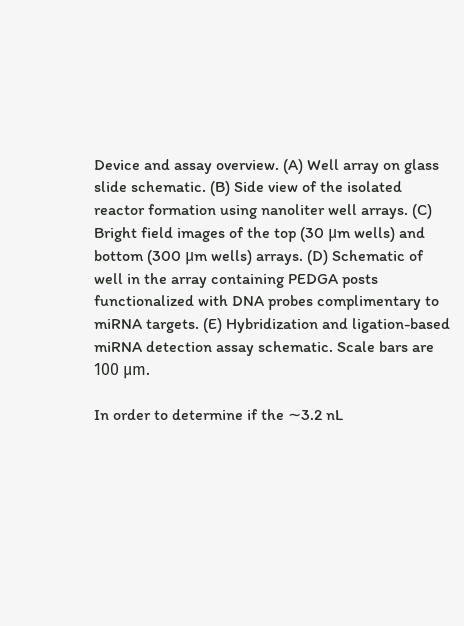Device and assay overview. (A) Well array on glass slide schematic. (B) Side view of the isolated reactor formation using nanoliter well arrays. (C) Bright field images of the top (30 μm wells) and bottom (300 μm wells) arrays. (D) Schematic of well in the array containing PEDGA posts functionalized with DNA probes complimentary to miRNA targets. (E) Hybridization and ligation-based miRNA detection assay schematic. Scale bars are 100 μm.

In order to determine if the ∼3.2 nL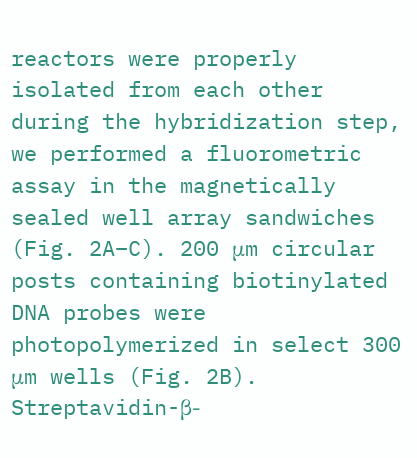reactors were properly isolated from each other during the hybridization step, we performed a fluorometric assay in the magnetically sealed well array sandwiches (Fig. 2A–C). 200 μm circular posts containing biotinylated DNA probes were photopolymerized in select 300 μm wells (Fig. 2B). Streptavidin-β-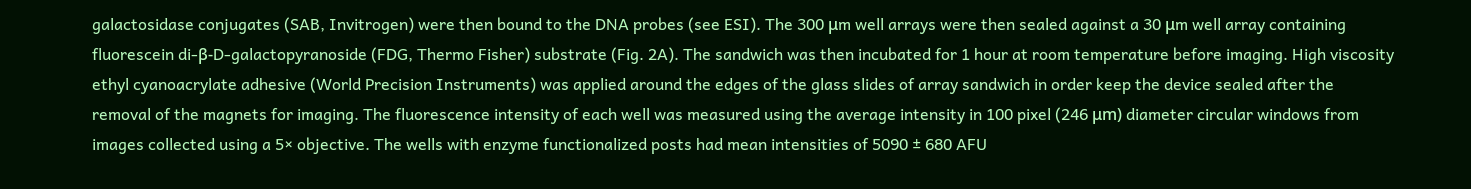galactosidase conjugates (SAB, Invitrogen) were then bound to the DNA probes (see ESI). The 300 μm well arrays were then sealed against a 30 μm well array containing fluorescein di-β-D-galactopyranoside (FDG, Thermo Fisher) substrate (Fig. 2A). The sandwich was then incubated for 1 hour at room temperature before imaging. High viscosity ethyl cyanoacrylate adhesive (World Precision Instruments) was applied around the edges of the glass slides of array sandwich in order keep the device sealed after the removal of the magnets for imaging. The fluorescence intensity of each well was measured using the average intensity in 100 pixel (246 μm) diameter circular windows from images collected using a 5× objective. The wells with enzyme functionalized posts had mean intensities of 5090 ± 680 AFU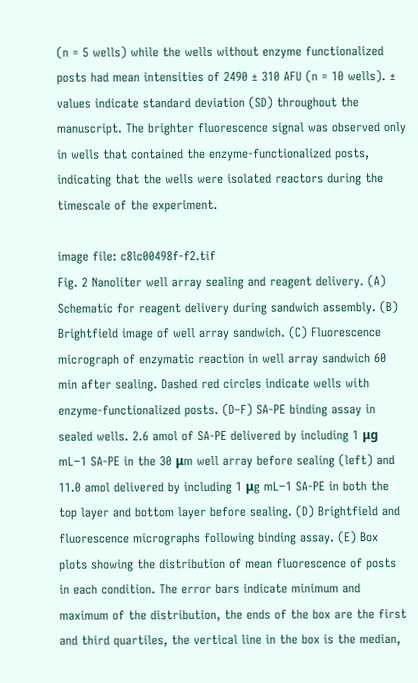(n = 5 wells) while the wells without enzyme functionalized posts had mean intensities of 2490 ± 310 AFU (n = 10 wells). ± values indicate standard deviation (SD) throughout the manuscript. The brighter fluorescence signal was observed only in wells that contained the enzyme-functionalized posts, indicating that the wells were isolated reactors during the timescale of the experiment.

image file: c8lc00498f-f2.tif
Fig. 2 Nanoliter well array sealing and reagent delivery. (A) Schematic for reagent delivery during sandwich assembly. (B) Brightfield image of well array sandwich. (C) Fluorescence micrograph of enzymatic reaction in well array sandwich 60 min after sealing. Dashed red circles indicate wells with enzyme-functionalized posts. (D–F) SA-PE binding assay in sealed wells. 2.6 amol of SA-PE delivered by including 1 μg mL−1 SA-PE in the 30 μm well array before sealing (left) and 11.0 amol delivered by including 1 μg mL−1 SA-PE in both the top layer and bottom layer before sealing. (D) Brightfield and fluorescence micrographs following binding assay. (E) Box plots showing the distribution of mean fluorescence of posts in each condition. The error bars indicate minimum and maximum of the distribution, the ends of the box are the first and third quartiles, the vertical line in the box is the median,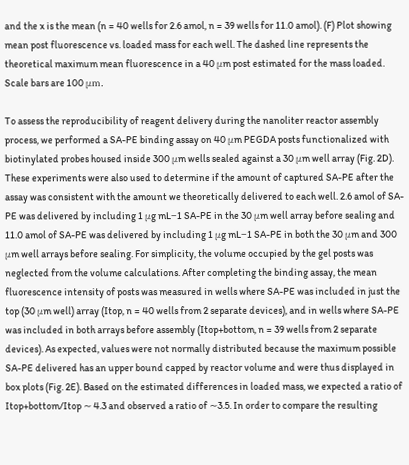and the x is the mean (n = 40 wells for 2.6 amol, n = 39 wells for 11.0 amol). (F) Plot showing mean post fluorescence vs. loaded mass for each well. The dashed line represents the theoretical maximum mean fluorescence in a 40 μm post estimated for the mass loaded. Scale bars are 100 μm.

To assess the reproducibility of reagent delivery during the nanoliter reactor assembly process, we performed a SA-PE binding assay on 40 μm PEGDA posts functionalized with biotinylated probes housed inside 300 μm wells sealed against a 30 μm well array (Fig. 2D). These experiments were also used to determine if the amount of captured SA-PE after the assay was consistent with the amount we theoretically delivered to each well. 2.6 amol of SA-PE was delivered by including 1 μg mL−1 SA-PE in the 30 μm well array before sealing and 11.0 amol of SA-PE was delivered by including 1 μg mL−1 SA-PE in both the 30 μm and 300 μm well arrays before sealing. For simplicity, the volume occupied by the gel posts was neglected from the volume calculations. After completing the binding assay, the mean fluorescence intensity of posts was measured in wells where SA-PE was included in just the top (30 μm well) array (Itop, n = 40 wells from 2 separate devices), and in wells where SA-PE was included in both arrays before assembly (Itop+bottom, n = 39 wells from 2 separate devices). As expected, values were not normally distributed because the maximum possible SA-PE delivered has an upper bound capped by reactor volume and were thus displayed in box plots (Fig. 2E). Based on the estimated differences in loaded mass, we expected a ratio of Itop+bottom/Itop ∼ 4.3 and observed a ratio of ∼3.5. In order to compare the resulting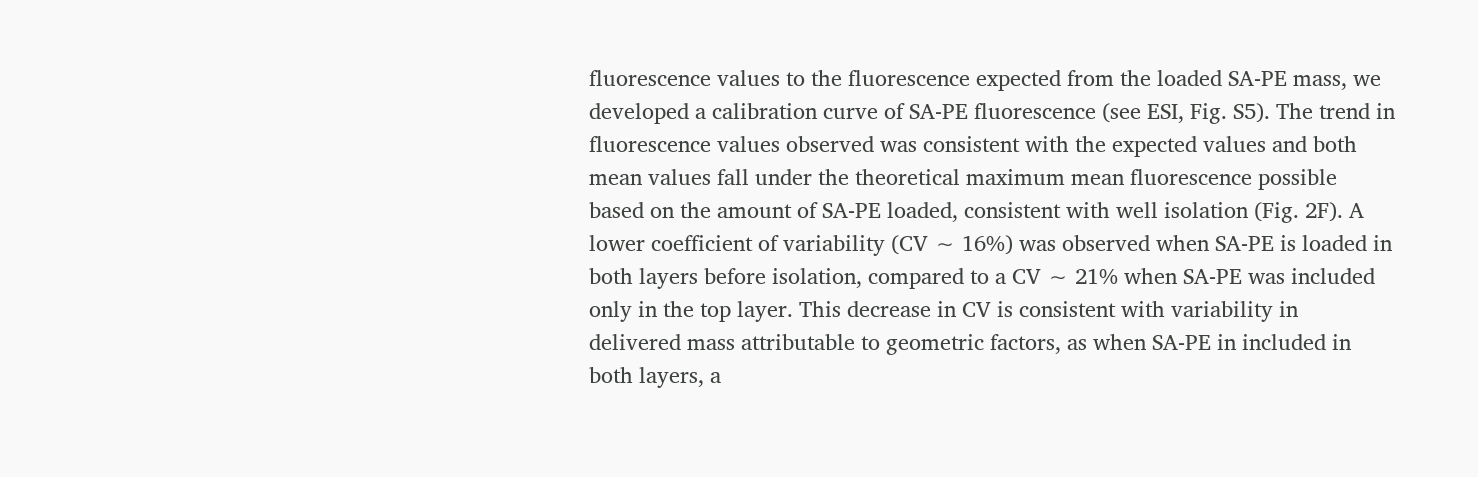fluorescence values to the fluorescence expected from the loaded SA-PE mass, we developed a calibration curve of SA-PE fluorescence (see ESI, Fig. S5). The trend in fluorescence values observed was consistent with the expected values and both mean values fall under the theoretical maximum mean fluorescence possible based on the amount of SA-PE loaded, consistent with well isolation (Fig. 2F). A lower coefficient of variability (CV ∼ 16%) was observed when SA-PE is loaded in both layers before isolation, compared to a CV ∼ 21% when SA-PE was included only in the top layer. This decrease in CV is consistent with variability in delivered mass attributable to geometric factors, as when SA-PE in included in both layers, a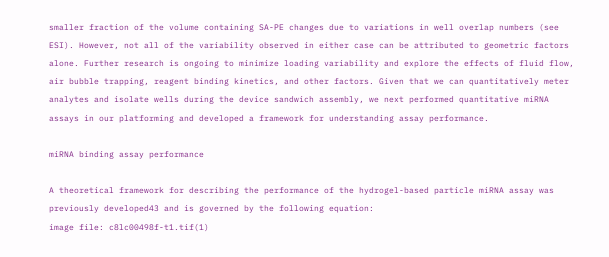smaller fraction of the volume containing SA-PE changes due to variations in well overlap numbers (see ESI). However, not all of the variability observed in either case can be attributed to geometric factors alone. Further research is ongoing to minimize loading variability and explore the effects of fluid flow, air bubble trapping, reagent binding kinetics, and other factors. Given that we can quantitatively meter analytes and isolate wells during the device sandwich assembly, we next performed quantitative miRNA assays in our platforming and developed a framework for understanding assay performance.

miRNA binding assay performance

A theoretical framework for describing the performance of the hydrogel-based particle miRNA assay was previously developed43 and is governed by the following equation:
image file: c8lc00498f-t1.tif(1)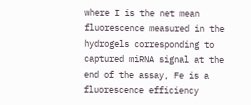where I is the net mean fluorescence measured in the hydrogels corresponding to captured miRNA signal at the end of the assay, Fe is a fluorescence efficiency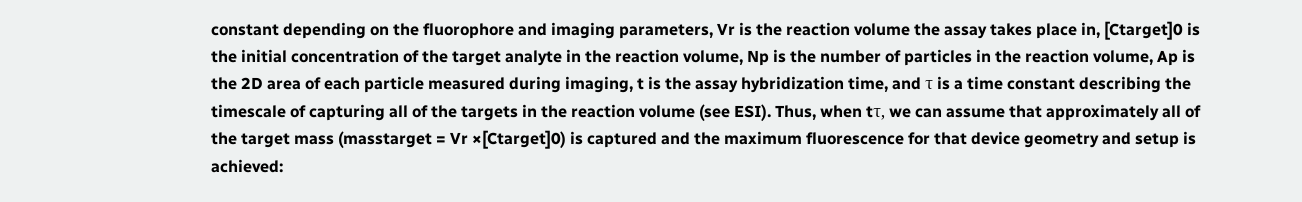constant depending on the fluorophore and imaging parameters, Vr is the reaction volume the assay takes place in, [Ctarget]0 is the initial concentration of the target analyte in the reaction volume, Np is the number of particles in the reaction volume, Ap is the 2D area of each particle measured during imaging, t is the assay hybridization time, and τ is a time constant describing the timescale of capturing all of the targets in the reaction volume (see ESI). Thus, when tτ, we can assume that approximately all of the target mass (masstarget = Vr ×[Ctarget]0) is captured and the maximum fluorescence for that device geometry and setup is achieved: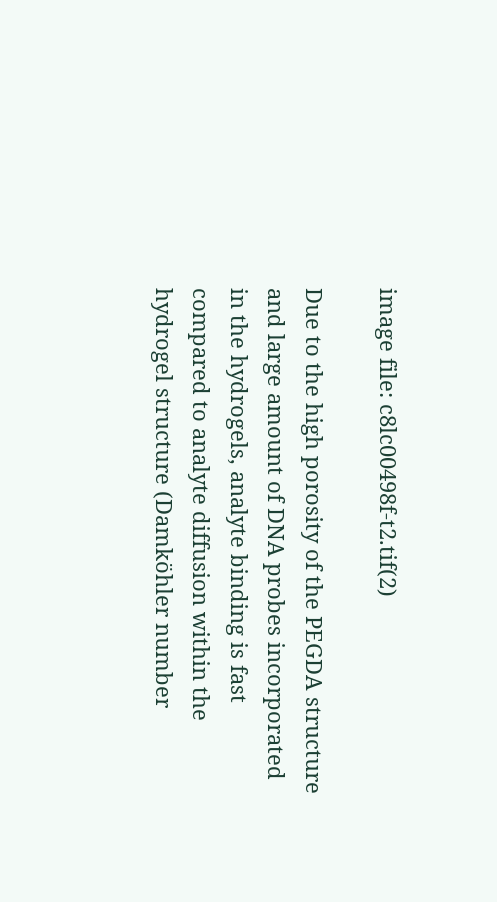image file: c8lc00498f-t2.tif(2)

Due to the high porosity of the PEGDA structure and large amount of DNA probes incorporated in the hydrogels, analyte binding is fast compared to analyte diffusion within the hydrogel structure (Damköhler number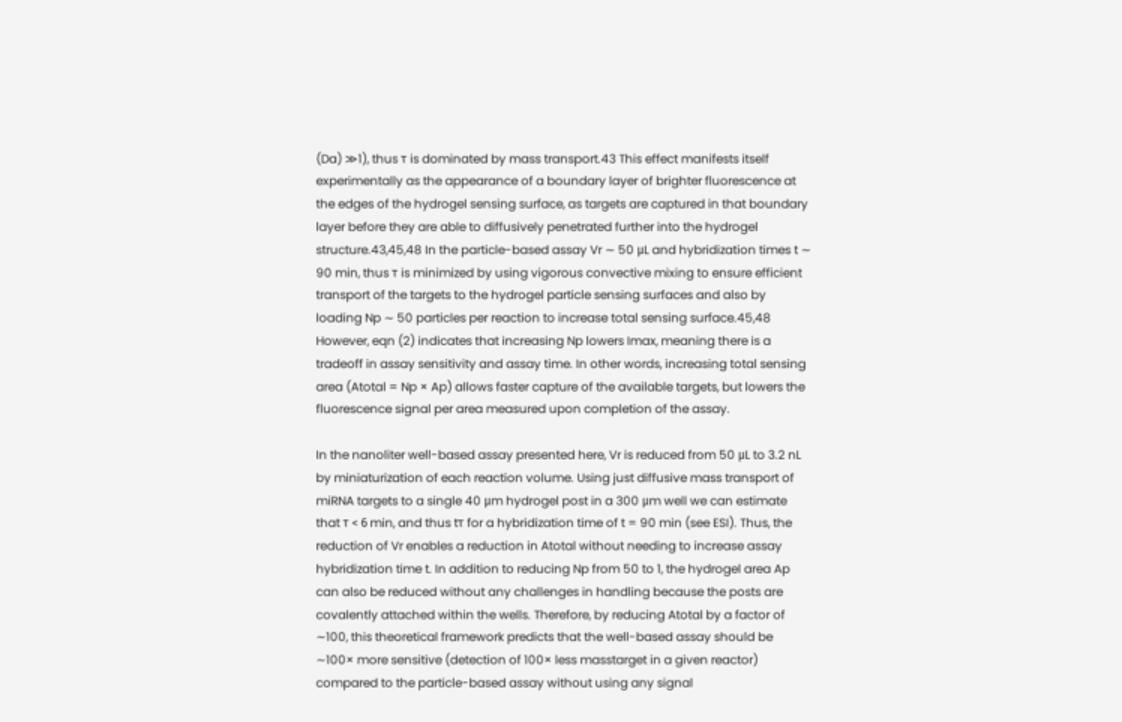(Da) ≫1), thus τ is dominated by mass transport.43 This effect manifests itself experimentally as the appearance of a boundary layer of brighter fluorescence at the edges of the hydrogel sensing surface, as targets are captured in that boundary layer before they are able to diffusively penetrated further into the hydrogel structure.43,45,48 In the particle-based assay Vr ∼ 50 μL and hybridization times t ∼ 90 min, thus τ is minimized by using vigorous convective mixing to ensure efficient transport of the targets to the hydrogel particle sensing surfaces and also by loading Np ∼ 50 particles per reaction to increase total sensing surface.45,48 However, eqn (2) indicates that increasing Np lowers Imax, meaning there is a tradeoff in assay sensitivity and assay time. In other words, increasing total sensing area (Atotal = Np × Ap) allows faster capture of the available targets, but lowers the fluorescence signal per area measured upon completion of the assay.

In the nanoliter well-based assay presented here, Vr is reduced from 50 μL to 3.2 nL by miniaturization of each reaction volume. Using just diffusive mass transport of miRNA targets to a single 40 μm hydrogel post in a 300 μm well we can estimate that τ < 6 min, and thus tτ for a hybridization time of t = 90 min (see ESI). Thus, the reduction of Vr enables a reduction in Atotal without needing to increase assay hybridization time t. In addition to reducing Np from 50 to 1, the hydrogel area Ap can also be reduced without any challenges in handling because the posts are covalently attached within the wells. Therefore, by reducing Atotal by a factor of ∼100, this theoretical framework predicts that the well-based assay should be ∼100× more sensitive (detection of 100× less masstarget in a given reactor) compared to the particle-based assay without using any signal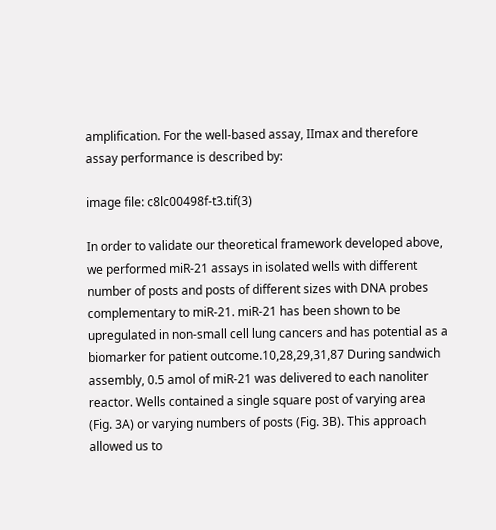amplification. For the well-based assay, IImax and therefore assay performance is described by:

image file: c8lc00498f-t3.tif(3)

In order to validate our theoretical framework developed above, we performed miR-21 assays in isolated wells with different number of posts and posts of different sizes with DNA probes complementary to miR-21. miR-21 has been shown to be upregulated in non-small cell lung cancers and has potential as a biomarker for patient outcome.10,28,29,31,87 During sandwich assembly, 0.5 amol of miR-21 was delivered to each nanoliter reactor. Wells contained a single square post of varying area (Fig. 3A) or varying numbers of posts (Fig. 3B). This approach allowed us to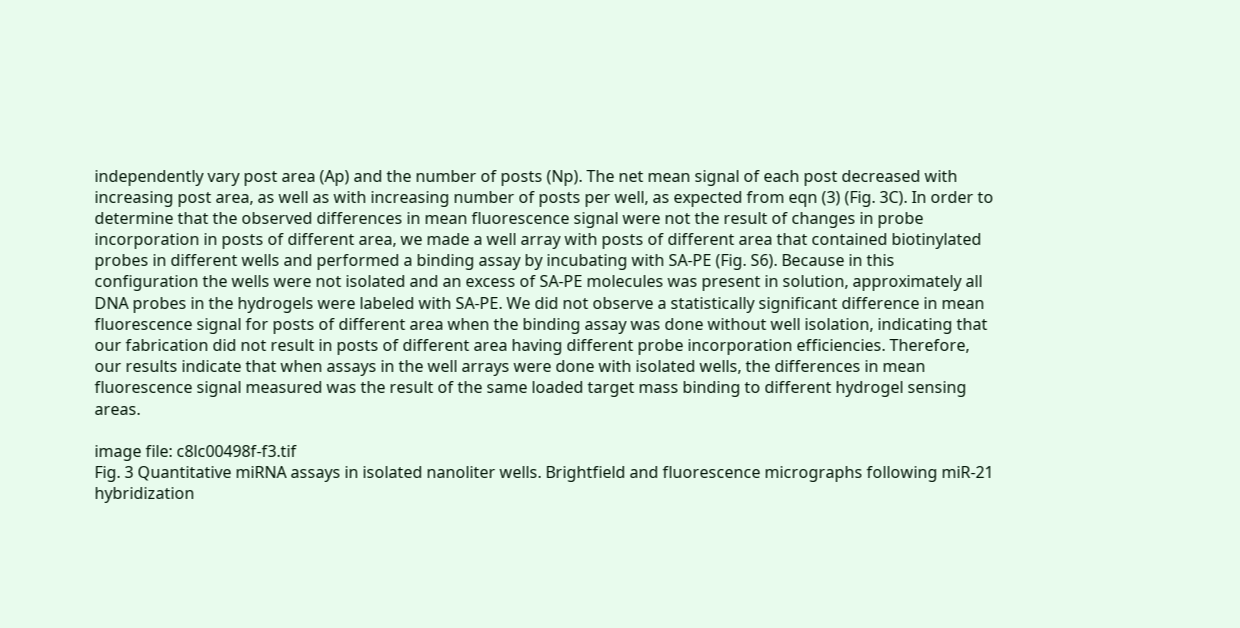independently vary post area (Ap) and the number of posts (Np). The net mean signal of each post decreased with increasing post area, as well as with increasing number of posts per well, as expected from eqn (3) (Fig. 3C). In order to determine that the observed differences in mean fluorescence signal were not the result of changes in probe incorporation in posts of different area, we made a well array with posts of different area that contained biotinylated probes in different wells and performed a binding assay by incubating with SA-PE (Fig. S6). Because in this configuration the wells were not isolated and an excess of SA-PE molecules was present in solution, approximately all DNA probes in the hydrogels were labeled with SA-PE. We did not observe a statistically significant difference in mean fluorescence signal for posts of different area when the binding assay was done without well isolation, indicating that our fabrication did not result in posts of different area having different probe incorporation efficiencies. Therefore, our results indicate that when assays in the well arrays were done with isolated wells, the differences in mean fluorescence signal measured was the result of the same loaded target mass binding to different hydrogel sensing areas.

image file: c8lc00498f-f3.tif
Fig. 3 Quantitative miRNA assays in isolated nanoliter wells. Brightfield and fluorescence micrographs following miR-21 hybridization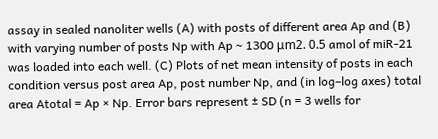assay in sealed nanoliter wells (A) with posts of different area Ap and (B) with varying number of posts Np with Ap ∼ 1300 μm2. 0.5 amol of miR-21 was loaded into each well. (C) Plots of net mean intensity of posts in each condition versus post area Ap, post number Np, and (in log–log axes) total area Atotal = Ap × Np. Error bars represent ± SD (n = 3 wells for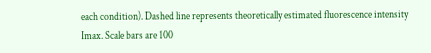each condition). Dashed line represents theoretically estimated fluorescence intensity Imax. Scale bars are 100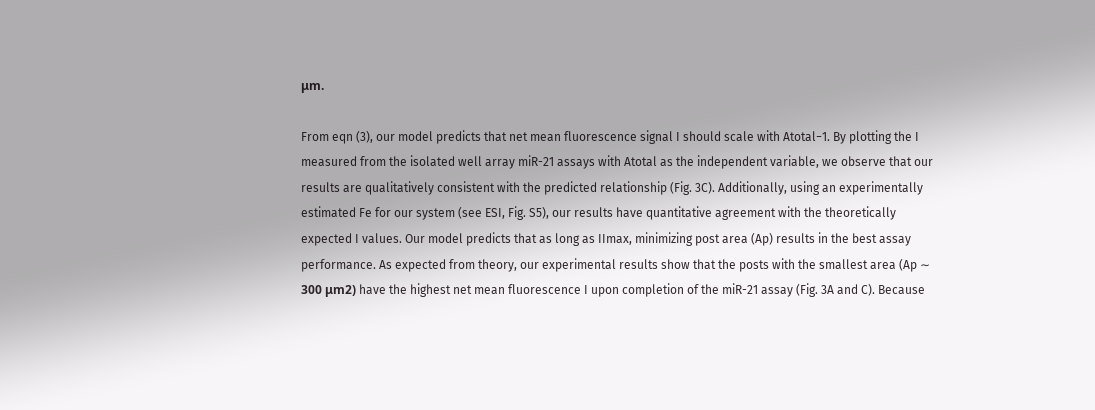μm.

From eqn (3), our model predicts that net mean fluorescence signal I should scale with Atotal−1. By plotting the I measured from the isolated well array miR-21 assays with Atotal as the independent variable, we observe that our results are qualitatively consistent with the predicted relationship (Fig. 3C). Additionally, using an experimentally estimated Fe for our system (see ESI, Fig. S5), our results have quantitative agreement with the theoretically expected I values. Our model predicts that as long as IImax, minimizing post area (Ap) results in the best assay performance. As expected from theory, our experimental results show that the posts with the smallest area (Ap ∼ 300 μm2) have the highest net mean fluorescence I upon completion of the miR-21 assay (Fig. 3A and C). Because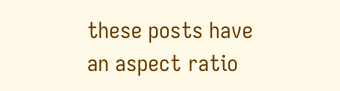these posts have an aspect ratio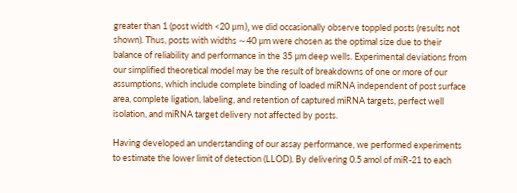greater than 1 (post width <20 μm), we did occasionally observe toppled posts (results not shown). Thus, posts with widths ∼40 μm were chosen as the optimal size due to their balance of reliability and performance in the 35 μm deep wells. Experimental deviations from our simplified theoretical model may be the result of breakdowns of one or more of our assumptions, which include complete binding of loaded miRNA independent of post surface area, complete ligation, labeling, and retention of captured miRNA targets, perfect well isolation, and miRNA target delivery not affected by posts.

Having developed an understanding of our assay performance, we performed experiments to estimate the lower limit of detection (LLOD). By delivering 0.5 amol of miR-21 to each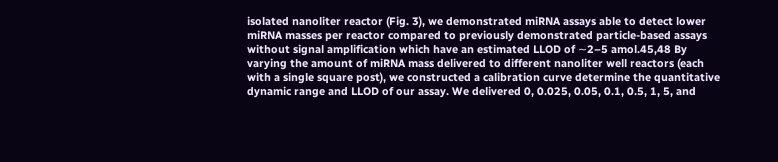isolated nanoliter reactor (Fig. 3), we demonstrated miRNA assays able to detect lower miRNA masses per reactor compared to previously demonstrated particle-based assays without signal amplification which have an estimated LLOD of ∼2–5 amol.45,48 By varying the amount of miRNA mass delivered to different nanoliter well reactors (each with a single square post), we constructed a calibration curve determine the quantitative dynamic range and LLOD of our assay. We delivered 0, 0.025, 0.05, 0.1, 0.5, 1, 5, and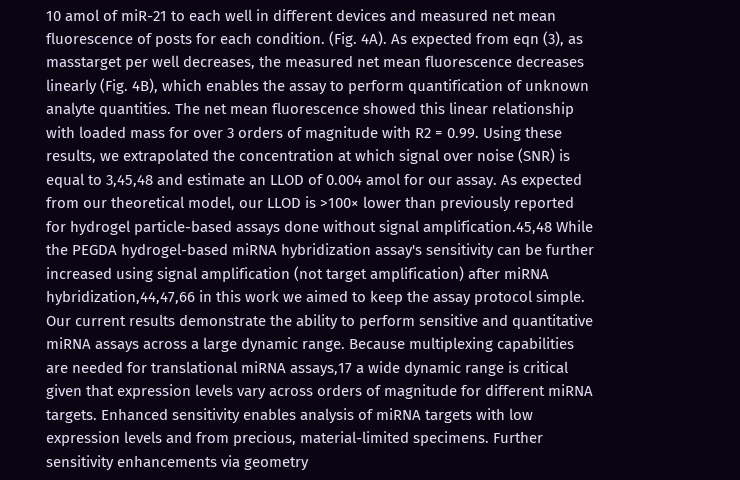10 amol of miR-21 to each well in different devices and measured net mean fluorescence of posts for each condition. (Fig. 4A). As expected from eqn (3), as masstarget per well decreases, the measured net mean fluorescence decreases linearly (Fig. 4B), which enables the assay to perform quantification of unknown analyte quantities. The net mean fluorescence showed this linear relationship with loaded mass for over 3 orders of magnitude with R2 = 0.99. Using these results, we extrapolated the concentration at which signal over noise (SNR) is equal to 3,45,48 and estimate an LLOD of 0.004 amol for our assay. As expected from our theoretical model, our LLOD is >100× lower than previously reported for hydrogel particle-based assays done without signal amplification.45,48 While the PEGDA hydrogel-based miRNA hybridization assay's sensitivity can be further increased using signal amplification (not target amplification) after miRNA hybridization,44,47,66 in this work we aimed to keep the assay protocol simple. Our current results demonstrate the ability to perform sensitive and quantitative miRNA assays across a large dynamic range. Because multiplexing capabilities are needed for translational miRNA assays,17 a wide dynamic range is critical given that expression levels vary across orders of magnitude for different miRNA targets. Enhanced sensitivity enables analysis of miRNA targets with low expression levels and from precious, material-limited specimens. Further sensitivity enhancements via geometry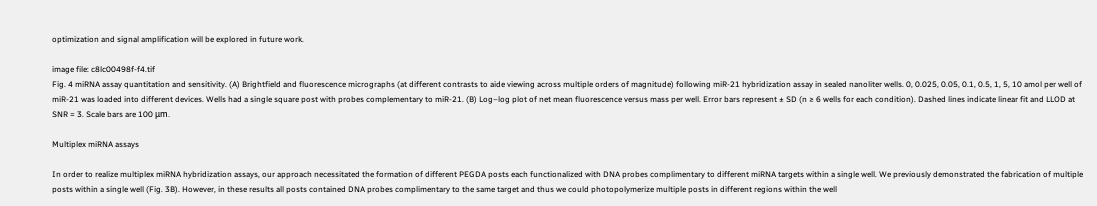optimization and signal amplification will be explored in future work.

image file: c8lc00498f-f4.tif
Fig. 4 miRNA assay quantitation and sensitivity. (A) Brightfield and fluorescence micrographs (at different contrasts to aide viewing across multiple orders of magnitude) following miR-21 hybridization assay in sealed nanoliter wells. 0, 0.025, 0.05, 0.1, 0.5, 1, 5, 10 amol per well of miR-21 was loaded into different devices. Wells had a single square post with probes complementary to miR-21. (B) Log–log plot of net mean fluorescence versus mass per well. Error bars represent ± SD (n ≥ 6 wells for each condition). Dashed lines indicate linear fit and LLOD at SNR = 3. Scale bars are 100 μm.

Multiplex miRNA assays

In order to realize multiplex miRNA hybridization assays, our approach necessitated the formation of different PEGDA posts each functionalized with DNA probes complimentary to different miRNA targets within a single well. We previously demonstrated the fabrication of multiple posts within a single well (Fig. 3B). However, in these results all posts contained DNA probes complimentary to the same target and thus we could photopolymerize multiple posts in different regions within the well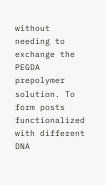without needing to exchange the PEGDA prepolymer solution. To form posts functionalized with different DNA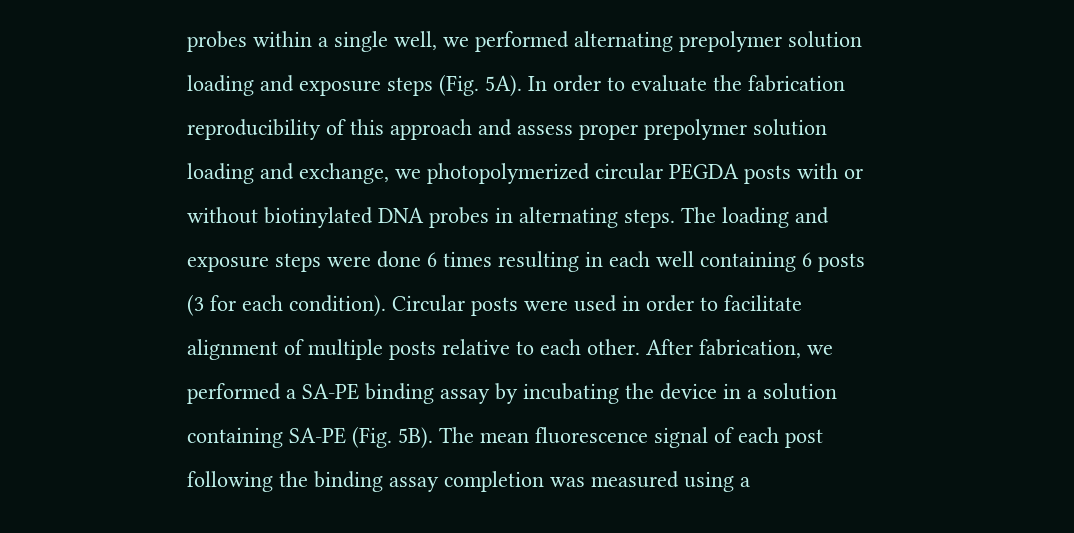probes within a single well, we performed alternating prepolymer solution loading and exposure steps (Fig. 5A). In order to evaluate the fabrication reproducibility of this approach and assess proper prepolymer solution loading and exchange, we photopolymerized circular PEGDA posts with or without biotinylated DNA probes in alternating steps. The loading and exposure steps were done 6 times resulting in each well containing 6 posts (3 for each condition). Circular posts were used in order to facilitate alignment of multiple posts relative to each other. After fabrication, we performed a SA-PE binding assay by incubating the device in a solution containing SA-PE (Fig. 5B). The mean fluorescence signal of each post following the binding assay completion was measured using a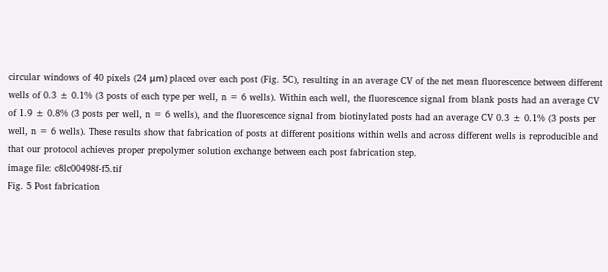circular windows of 40 pixels (24 μm) placed over each post (Fig. 5C), resulting in an average CV of the net mean fluorescence between different wells of 0.3 ± 0.1% (3 posts of each type per well, n = 6 wells). Within each well, the fluorescence signal from blank posts had an average CV of 1.9 ± 0.8% (3 posts per well, n = 6 wells), and the fluorescence signal from biotinylated posts had an average CV 0.3 ± 0.1% (3 posts per well, n = 6 wells). These results show that fabrication of posts at different positions within wells and across different wells is reproducible and that our protocol achieves proper prepolymer solution exchange between each post fabrication step.
image file: c8lc00498f-f5.tif
Fig. 5 Post fabrication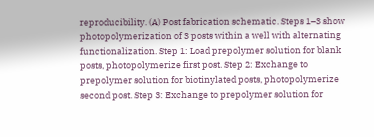reproducibility. (A) Post fabrication schematic. Steps 1–3 show photopolymerization of 3 posts within a well with alternating functionalization. Step 1: Load prepolymer solution for blank posts, photopolymerize first post. Step 2: Exchange to prepolymer solution for biotinylated posts, photopolymerize second post. Step 3: Exchange to prepolymer solution for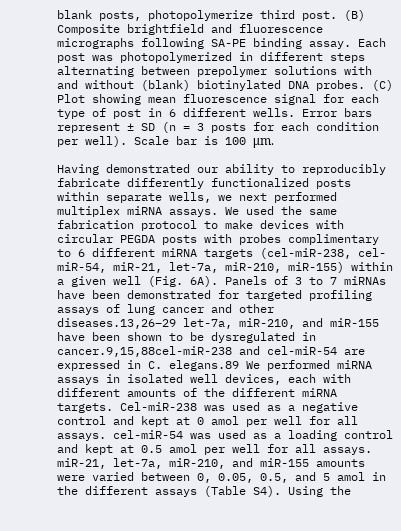blank posts, photopolymerize third post. (B) Composite brightfield and fluorescence micrographs following SA-PE binding assay. Each post was photopolymerized in different steps alternating between prepolymer solutions with and without (blank) biotinylated DNA probes. (C) Plot showing mean fluorescence signal for each type of post in 6 different wells. Error bars represent ± SD (n = 3 posts for each condition per well). Scale bar is 100 μm.

Having demonstrated our ability to reproducibly fabricate differently functionalized posts within separate wells, we next performed multiplex miRNA assays. We used the same fabrication protocol to make devices with circular PEGDA posts with probes complimentary to 6 different miRNA targets (cel-miR-238, cel-miR-54, miR-21, let-7a, miR-210, miR-155) within a given well (Fig. 6A). Panels of 3 to 7 miRNAs have been demonstrated for targeted profiling assays of lung cancer and other diseases.13,26–29 let-7a, miR-210, and miR-155 have been shown to be dysregulated in cancer.9,15,88cel-miR-238 and cel-miR-54 are expressed in C. elegans.89 We performed miRNA assays in isolated well devices, each with different amounts of the different miRNA targets. Cel-miR-238 was used as a negative control and kept at 0 amol per well for all assays. cel-miR-54 was used as a loading control and kept at 0.5 amol per well for all assays. miR-21, let-7a, miR-210, and miR-155 amounts were varied between 0, 0.05, 0.5, and 5 amol in the different assays (Table S4). Using the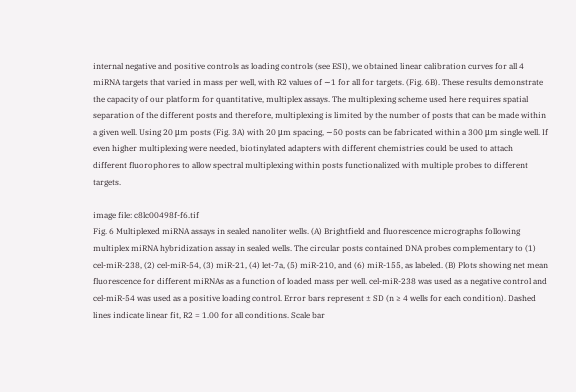internal negative and positive controls as loading controls (see ESI), we obtained linear calibration curves for all 4 miRNA targets that varied in mass per well, with R2 values of ∼1 for all for targets. (Fig. 6B). These results demonstrate the capacity of our platform for quantitative, multiplex assays. The multiplexing scheme used here requires spatial separation of the different posts and therefore, multiplexing is limited by the number of posts that can be made within a given well. Using 20 μm posts (Fig. 3A) with 20 μm spacing, ∼50 posts can be fabricated within a 300 μm single well. If even higher multiplexing were needed, biotinylated adapters with different chemistries could be used to attach different fluorophores to allow spectral multiplexing within posts functionalized with multiple probes to different targets.

image file: c8lc00498f-f6.tif
Fig. 6 Multiplexed miRNA assays in sealed nanoliter wells. (A) Brightfield and fluorescence micrographs following multiplex miRNA hybridization assay in sealed wells. The circular posts contained DNA probes complementary to (1) cel-miR-238, (2) cel-miR-54, (3) miR-21, (4) let-7a, (5) miR-210, and (6) miR-155, as labeled. (B) Plots showing net mean fluorescence for different miRNAs as a function of loaded mass per well. cel-miR-238 was used as a negative control and cel-miR-54 was used as a positive loading control. Error bars represent ± SD (n ≥ 4 wells for each condition). Dashed lines indicate linear fit, R2 = 1.00 for all conditions. Scale bar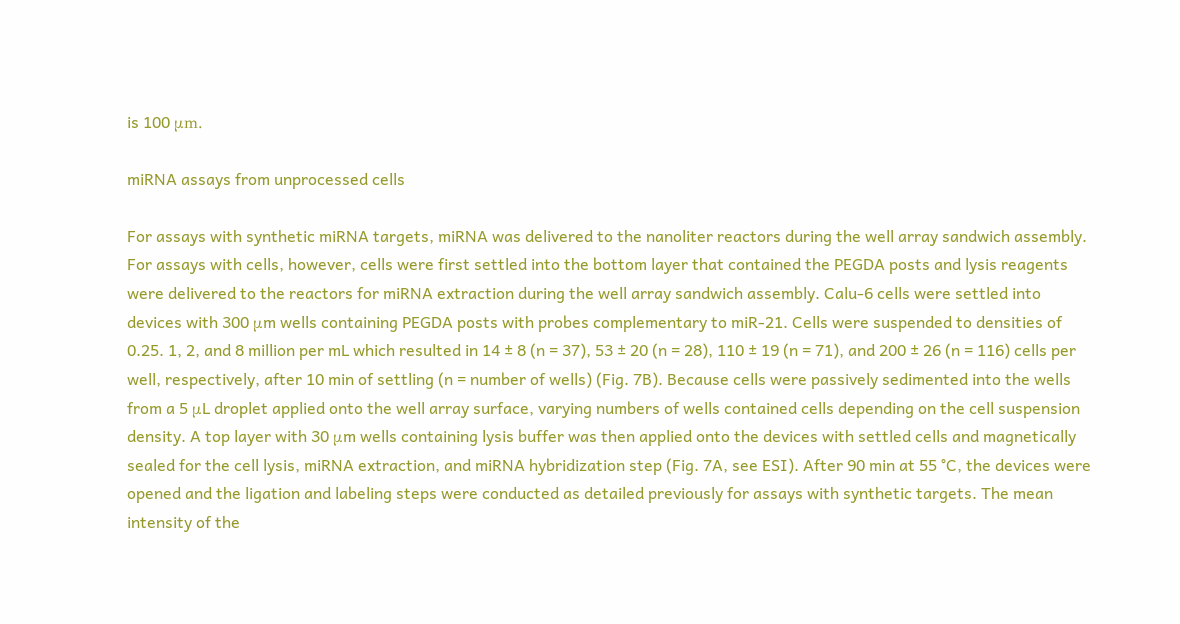is 100 μm.

miRNA assays from unprocessed cells

For assays with synthetic miRNA targets, miRNA was delivered to the nanoliter reactors during the well array sandwich assembly. For assays with cells, however, cells were first settled into the bottom layer that contained the PEGDA posts and lysis reagents were delivered to the reactors for miRNA extraction during the well array sandwich assembly. Calu-6 cells were settled into devices with 300 μm wells containing PEGDA posts with probes complementary to miR-21. Cells were suspended to densities of 0.25. 1, 2, and 8 million per mL which resulted in 14 ± 8 (n = 37), 53 ± 20 (n = 28), 110 ± 19 (n = 71), and 200 ± 26 (n = 116) cells per well, respectively, after 10 min of settling (n = number of wells) (Fig. 7B). Because cells were passively sedimented into the wells from a 5 μL droplet applied onto the well array surface, varying numbers of wells contained cells depending on the cell suspension density. A top layer with 30 μm wells containing lysis buffer was then applied onto the devices with settled cells and magnetically sealed for the cell lysis, miRNA extraction, and miRNA hybridization step (Fig. 7A, see ESI). After 90 min at 55 °C, the devices were opened and the ligation and labeling steps were conducted as detailed previously for assays with synthetic targets. The mean intensity of the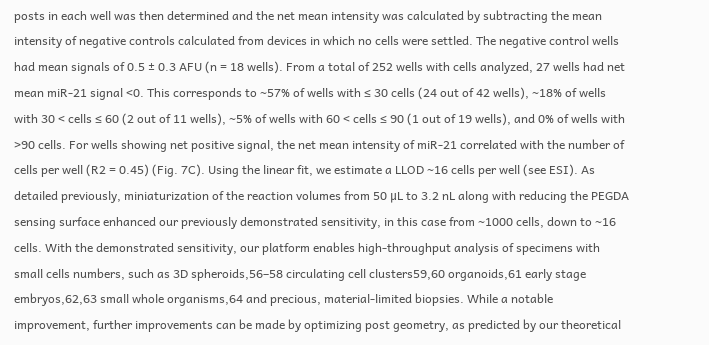posts in each well was then determined and the net mean intensity was calculated by subtracting the mean intensity of negative controls calculated from devices in which no cells were settled. The negative control wells had mean signals of 0.5 ± 0.3 AFU (n = 18 wells). From a total of 252 wells with cells analyzed, 27 wells had net mean miR-21 signal <0. This corresponds to ∼57% of wells with ≤ 30 cells (24 out of 42 wells), ∼18% of wells with 30 < cells ≤ 60 (2 out of 11 wells), ∼5% of wells with 60 < cells ≤ 90 (1 out of 19 wells), and 0% of wells with >90 cells. For wells showing net positive signal, the net mean intensity of miR-21 correlated with the number of cells per well (R2 = 0.45) (Fig. 7C). Using the linear fit, we estimate a LLOD ∼16 cells per well (see ESI). As detailed previously, miniaturization of the reaction volumes from 50 μL to 3.2 nL along with reducing the PEGDA sensing surface enhanced our previously demonstrated sensitivity, in this case from ∼1000 cells, down to ∼16 cells. With the demonstrated sensitivity, our platform enables high-throughput analysis of specimens with small cells numbers, such as 3D spheroids,56–58 circulating cell clusters59,60 organoids,61 early stage embryos,62,63 small whole organisms,64 and precious, material-limited biopsies. While a notable improvement, further improvements can be made by optimizing post geometry, as predicted by our theoretical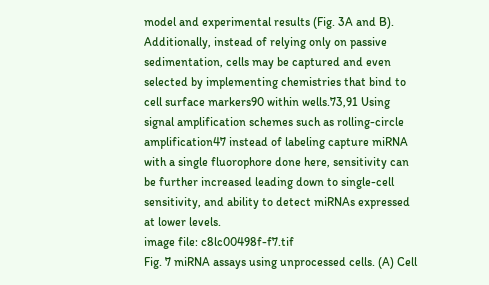model and experimental results (Fig. 3A and B). Additionally, instead of relying only on passive sedimentation, cells may be captured and even selected by implementing chemistries that bind to cell surface markers90 within wells.73,91 Using signal amplification schemes such as rolling-circle amplification47 instead of labeling capture miRNA with a single fluorophore done here, sensitivity can be further increased leading down to single-cell sensitivity, and ability to detect miRNAs expressed at lower levels.
image file: c8lc00498f-f7.tif
Fig. 7 miRNA assays using unprocessed cells. (A) Cell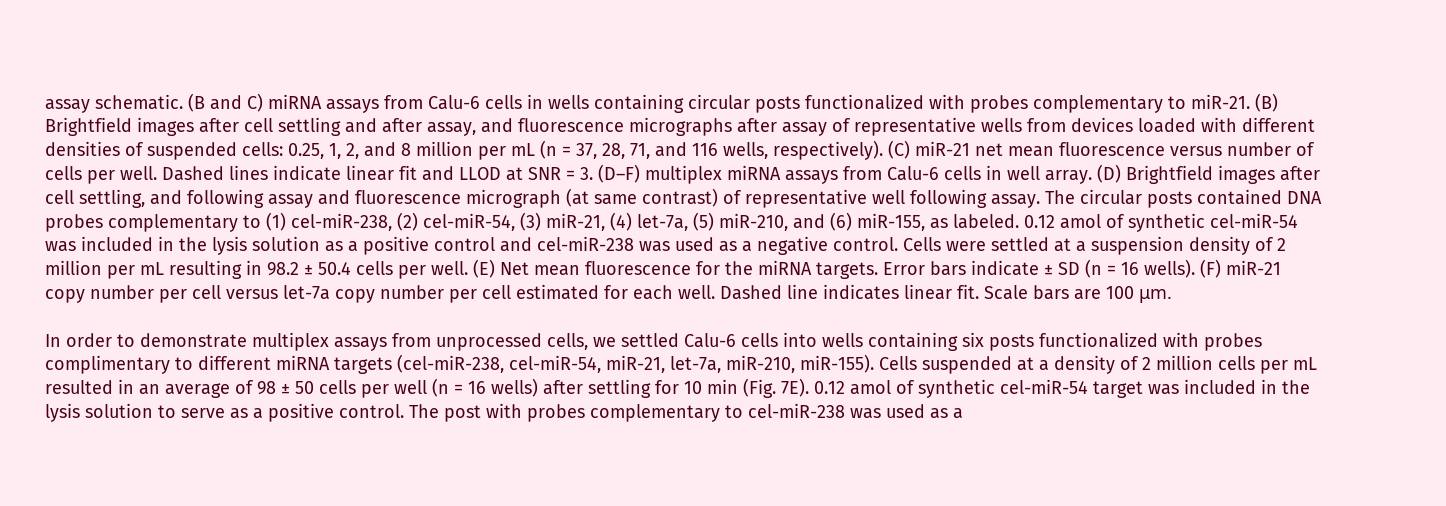assay schematic. (B and C) miRNA assays from Calu-6 cells in wells containing circular posts functionalized with probes complementary to miR-21. (B) Brightfield images after cell settling and after assay, and fluorescence micrographs after assay of representative wells from devices loaded with different densities of suspended cells: 0.25, 1, 2, and 8 million per mL (n = 37, 28, 71, and 116 wells, respectively). (C) miR-21 net mean fluorescence versus number of cells per well. Dashed lines indicate linear fit and LLOD at SNR = 3. (D–F) multiplex miRNA assays from Calu-6 cells in well array. (D) Brightfield images after cell settling, and following assay and fluorescence micrograph (at same contrast) of representative well following assay. The circular posts contained DNA probes complementary to (1) cel-miR-238, (2) cel-miR-54, (3) miR-21, (4) let-7a, (5) miR-210, and (6) miR-155, as labeled. 0.12 amol of synthetic cel-miR-54 was included in the lysis solution as a positive control and cel-miR-238 was used as a negative control. Cells were settled at a suspension density of 2 million per mL resulting in 98.2 ± 50.4 cells per well. (E) Net mean fluorescence for the miRNA targets. Error bars indicate ± SD (n = 16 wells). (F) miR-21 copy number per cell versus let-7a copy number per cell estimated for each well. Dashed line indicates linear fit. Scale bars are 100 μm.

In order to demonstrate multiplex assays from unprocessed cells, we settled Calu-6 cells into wells containing six posts functionalized with probes complimentary to different miRNA targets (cel-miR-238, cel-miR-54, miR-21, let-7a, miR-210, miR-155). Cells suspended at a density of 2 million cells per mL resulted in an average of 98 ± 50 cells per well (n = 16 wells) after settling for 10 min (Fig. 7E). 0.12 amol of synthetic cel-miR-54 target was included in the lysis solution to serve as a positive control. The post with probes complementary to cel-miR-238 was used as a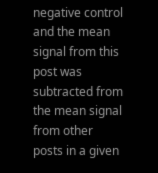negative control and the mean signal from this post was subtracted from the mean signal from other posts in a given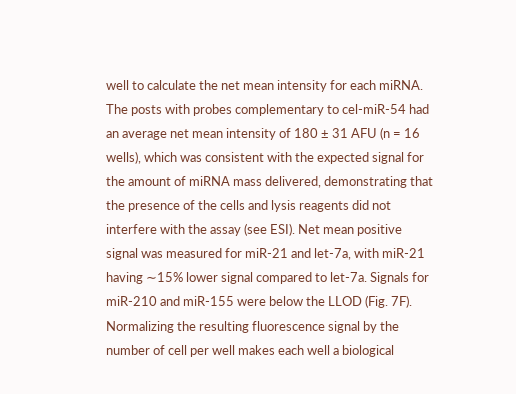well to calculate the net mean intensity for each miRNA. The posts with probes complementary to cel-miR-54 had an average net mean intensity of 180 ± 31 AFU (n = 16 wells), which was consistent with the expected signal for the amount of miRNA mass delivered, demonstrating that the presence of the cells and lysis reagents did not interfere with the assay (see ESI). Net mean positive signal was measured for miR-21 and let-7a, with miR-21 having ∼15% lower signal compared to let-7a. Signals for miR-210 and miR-155 were below the LLOD (Fig. 7F). Normalizing the resulting fluorescence signal by the number of cell per well makes each well a biological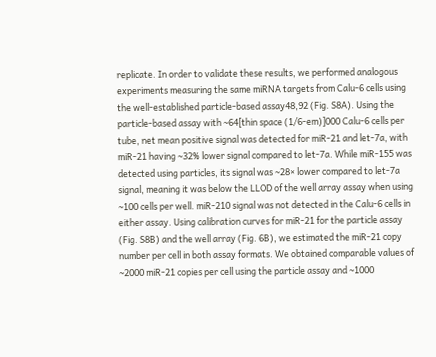replicate. In order to validate these results, we performed analogous experiments measuring the same miRNA targets from Calu-6 cells using the well-established particle-based assay48,92 (Fig. S8A). Using the particle-based assay with ∼64[thin space (1/6-em)]000 Calu-6 cells per tube, net mean positive signal was detected for miR-21 and let-7a, with miR-21 having ∼32% lower signal compared to let-7a. While miR-155 was detected using particles, its signal was ∼28× lower compared to let-7a signal, meaning it was below the LLOD of the well array assay when using ∼100 cells per well. miR-210 signal was not detected in the Calu-6 cells in either assay. Using calibration curves for miR-21 for the particle assay (Fig. S8B) and the well array (Fig. 6B), we estimated the miR-21 copy number per cell in both assay formats. We obtained comparable values of ∼2000 miR-21 copies per cell using the particle assay and ∼1000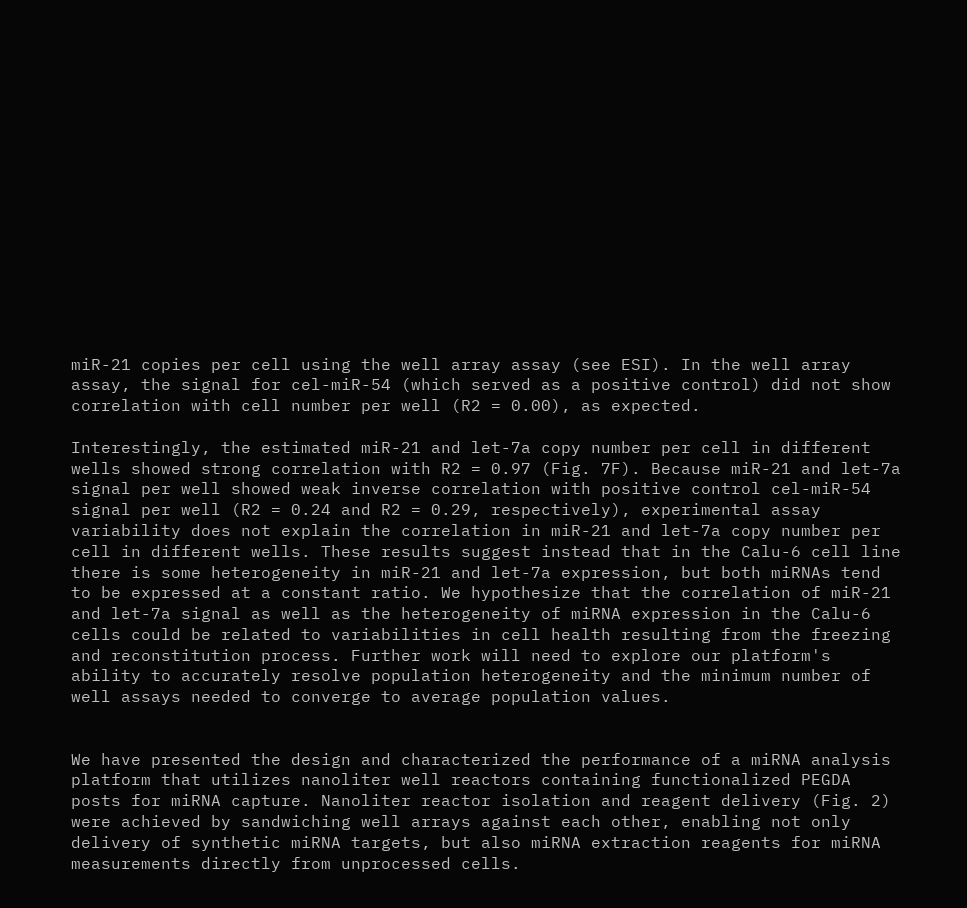miR-21 copies per cell using the well array assay (see ESI). In the well array assay, the signal for cel-miR-54 (which served as a positive control) did not show correlation with cell number per well (R2 = 0.00), as expected.

Interestingly, the estimated miR-21 and let-7a copy number per cell in different wells showed strong correlation with R2 = 0.97 (Fig. 7F). Because miR-21 and let-7a signal per well showed weak inverse correlation with positive control cel-miR-54 signal per well (R2 = 0.24 and R2 = 0.29, respectively), experimental assay variability does not explain the correlation in miR-21 and let-7a copy number per cell in different wells. These results suggest instead that in the Calu-6 cell line there is some heterogeneity in miR-21 and let-7a expression, but both miRNAs tend to be expressed at a constant ratio. We hypothesize that the correlation of miR-21 and let-7a signal as well as the heterogeneity of miRNA expression in the Calu-6 cells could be related to variabilities in cell health resulting from the freezing and reconstitution process. Further work will need to explore our platform's ability to accurately resolve population heterogeneity and the minimum number of well assays needed to converge to average population values.


We have presented the design and characterized the performance of a miRNA analysis platform that utilizes nanoliter well reactors containing functionalized PEGDA posts for miRNA capture. Nanoliter reactor isolation and reagent delivery (Fig. 2) were achieved by sandwiching well arrays against each other, enabling not only delivery of synthetic miRNA targets, but also miRNA extraction reagents for miRNA measurements directly from unprocessed cells.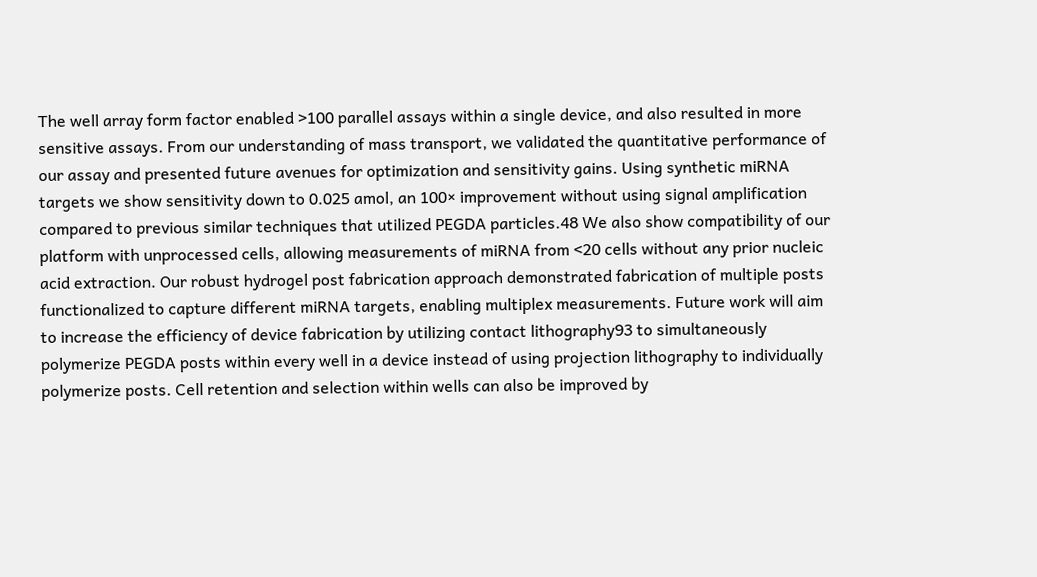The well array form factor enabled >100 parallel assays within a single device, and also resulted in more sensitive assays. From our understanding of mass transport, we validated the quantitative performance of our assay and presented future avenues for optimization and sensitivity gains. Using synthetic miRNA targets we show sensitivity down to 0.025 amol, an 100× improvement without using signal amplification compared to previous similar techniques that utilized PEGDA particles.48 We also show compatibility of our platform with unprocessed cells, allowing measurements of miRNA from <20 cells without any prior nucleic acid extraction. Our robust hydrogel post fabrication approach demonstrated fabrication of multiple posts functionalized to capture different miRNA targets, enabling multiplex measurements. Future work will aim to increase the efficiency of device fabrication by utilizing contact lithography93 to simultaneously polymerize PEGDA posts within every well in a device instead of using projection lithography to individually polymerize posts. Cell retention and selection within wells can also be improved by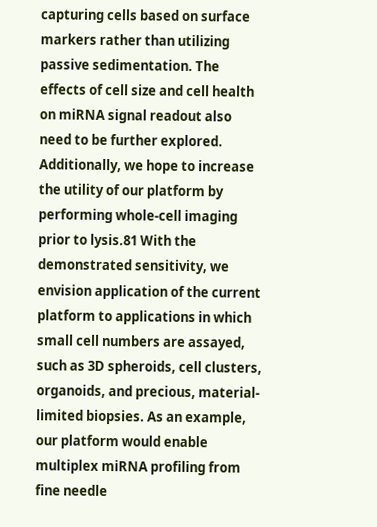capturing cells based on surface markers rather than utilizing passive sedimentation. The effects of cell size and cell health on miRNA signal readout also need to be further explored. Additionally, we hope to increase the utility of our platform by performing whole-cell imaging prior to lysis.81 With the demonstrated sensitivity, we envision application of the current platform to applications in which small cell numbers are assayed, such as 3D spheroids, cell clusters, organoids, and precious, material-limited biopsies. As an example, our platform would enable multiplex miRNA profiling from fine needle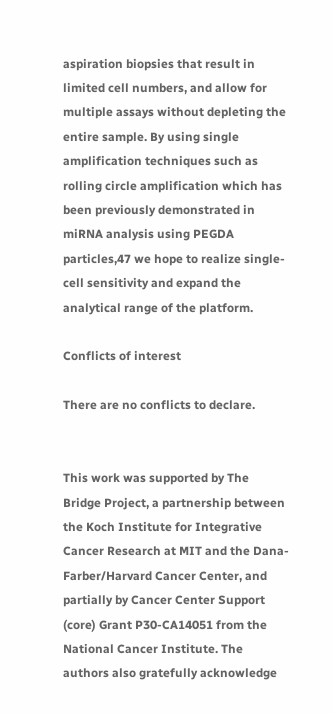aspiration biopsies that result in limited cell numbers, and allow for multiple assays without depleting the entire sample. By using single amplification techniques such as rolling circle amplification which has been previously demonstrated in miRNA analysis using PEGDA particles,47 we hope to realize single-cell sensitivity and expand the analytical range of the platform.

Conflicts of interest

There are no conflicts to declare.


This work was supported by The Bridge Project, a partnership between the Koch Institute for Integrative Cancer Research at MIT and the Dana-Farber/Harvard Cancer Center, and partially by Cancer Center Support (core) Grant P30-CA14051 from the National Cancer Institute. The authors also gratefully acknowledge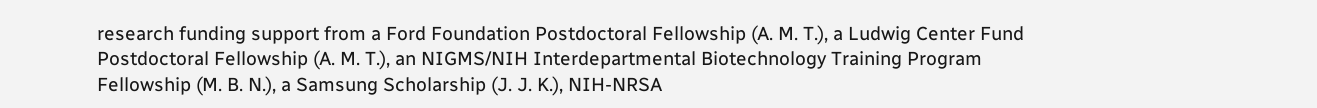research funding support from a Ford Foundation Postdoctoral Fellowship (A. M. T.), a Ludwig Center Fund Postdoctoral Fellowship (A. M. T.), an NIGMS/NIH Interdepartmental Biotechnology Training Program Fellowship (M. B. N.), a Samsung Scholarship (J. J. K.), NIH-NRSA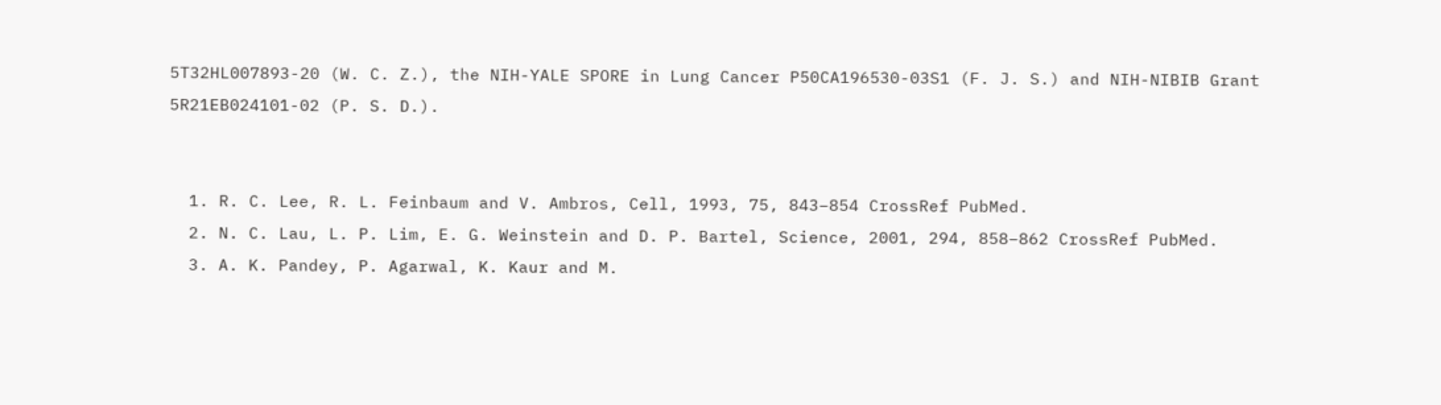5T32HL007893-20 (W. C. Z.), the NIH-YALE SPORE in Lung Cancer P50CA196530-03S1 (F. J. S.) and NIH-NIBIB Grant 5R21EB024101-02 (P. S. D.).


  1. R. C. Lee, R. L. Feinbaum and V. Ambros, Cell, 1993, 75, 843–854 CrossRef PubMed.
  2. N. C. Lau, L. P. Lim, E. G. Weinstein and D. P. Bartel, Science, 2001, 294, 858–862 CrossRef PubMed.
  3. A. K. Pandey, P. Agarwal, K. Kaur and M.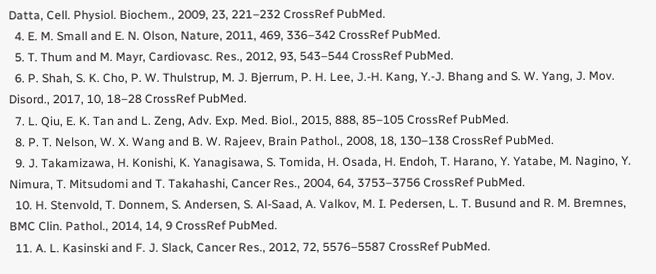Datta, Cell. Physiol. Biochem., 2009, 23, 221–232 CrossRef PubMed.
  4. E. M. Small and E. N. Olson, Nature, 2011, 469, 336–342 CrossRef PubMed.
  5. T. Thum and M. Mayr, Cardiovasc. Res., 2012, 93, 543–544 CrossRef PubMed.
  6. P. Shah, S. K. Cho, P. W. Thulstrup, M. J. Bjerrum, P. H. Lee, J.-H. Kang, Y.-J. Bhang and S. W. Yang, J. Mov. Disord., 2017, 10, 18–28 CrossRef PubMed.
  7. L. Qiu, E. K. Tan and L. Zeng, Adv. Exp. Med. Biol., 2015, 888, 85–105 CrossRef PubMed.
  8. P. T. Nelson, W. X. Wang and B. W. Rajeev, Brain Pathol., 2008, 18, 130–138 CrossRef PubMed.
  9. J. Takamizawa, H. Konishi, K. Yanagisawa, S. Tomida, H. Osada, H. Endoh, T. Harano, Y. Yatabe, M. Nagino, Y. Nimura, T. Mitsudomi and T. Takahashi, Cancer Res., 2004, 64, 3753–3756 CrossRef PubMed.
  10. H. Stenvold, T. Donnem, S. Andersen, S. Al-Saad, A. Valkov, M. I. Pedersen, L. T. Busund and R. M. Bremnes, BMC Clin. Pathol., 2014, 14, 9 CrossRef PubMed.
  11. A. L. Kasinski and F. J. Slack, Cancer Res., 2012, 72, 5576–5587 CrossRef PubMed.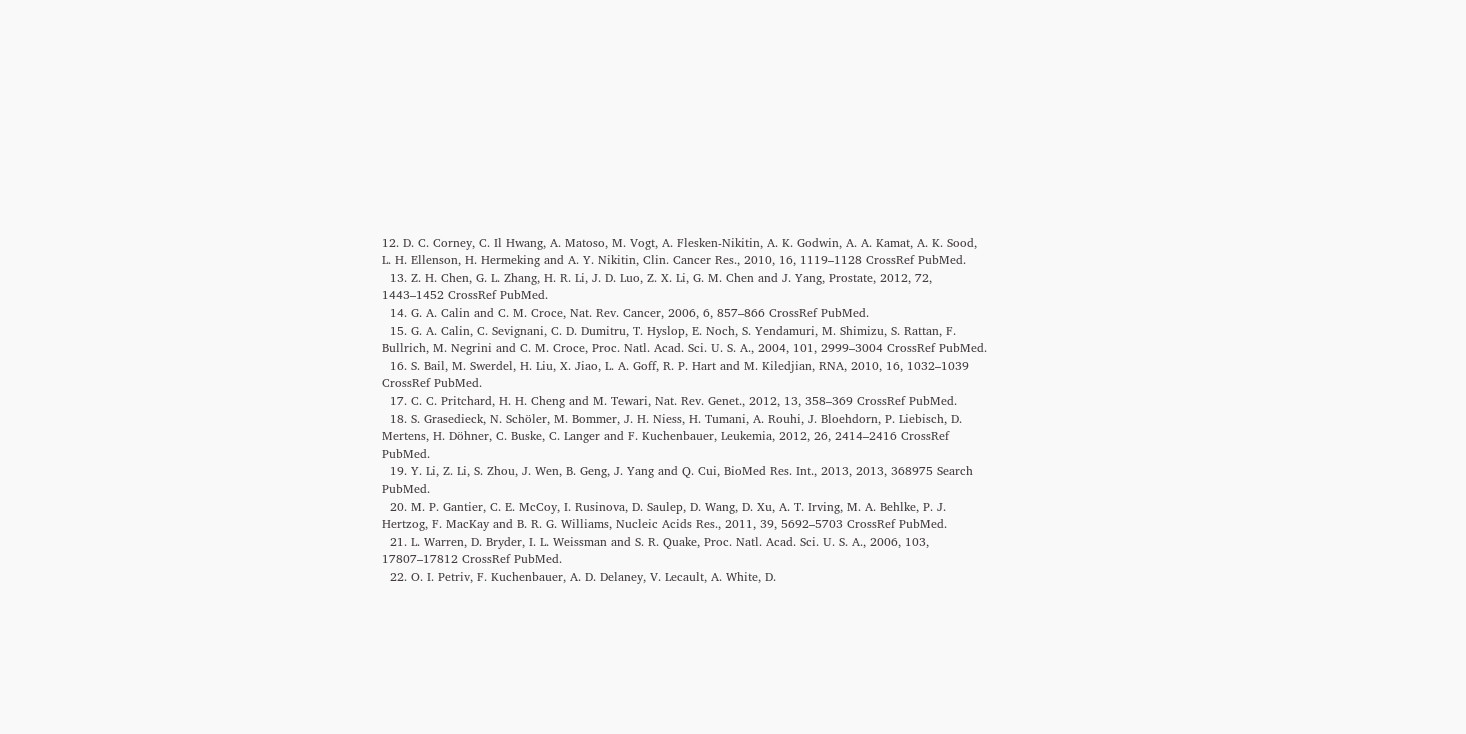12. D. C. Corney, C. Il Hwang, A. Matoso, M. Vogt, A. Flesken-Nikitin, A. K. Godwin, A. A. Kamat, A. K. Sood, L. H. Ellenson, H. Hermeking and A. Y. Nikitin, Clin. Cancer Res., 2010, 16, 1119–1128 CrossRef PubMed.
  13. Z. H. Chen, G. L. Zhang, H. R. Li, J. D. Luo, Z. X. Li, G. M. Chen and J. Yang, Prostate, 2012, 72, 1443–1452 CrossRef PubMed.
  14. G. A. Calin and C. M. Croce, Nat. Rev. Cancer, 2006, 6, 857–866 CrossRef PubMed.
  15. G. A. Calin, C. Sevignani, C. D. Dumitru, T. Hyslop, E. Noch, S. Yendamuri, M. Shimizu, S. Rattan, F. Bullrich, M. Negrini and C. M. Croce, Proc. Natl. Acad. Sci. U. S. A., 2004, 101, 2999–3004 CrossRef PubMed.
  16. S. Bail, M. Swerdel, H. Liu, X. Jiao, L. A. Goff, R. P. Hart and M. Kiledjian, RNA, 2010, 16, 1032–1039 CrossRef PubMed.
  17. C. C. Pritchard, H. H. Cheng and M. Tewari, Nat. Rev. Genet., 2012, 13, 358–369 CrossRef PubMed.
  18. S. Grasedieck, N. Schöler, M. Bommer, J. H. Niess, H. Tumani, A. Rouhi, J. Bloehdorn, P. Liebisch, D. Mertens, H. Döhner, C. Buske, C. Langer and F. Kuchenbauer, Leukemia, 2012, 26, 2414–2416 CrossRef PubMed.
  19. Y. Li, Z. Li, S. Zhou, J. Wen, B. Geng, J. Yang and Q. Cui, BioMed Res. Int., 2013, 2013, 368975 Search PubMed.
  20. M. P. Gantier, C. E. McCoy, I. Rusinova, D. Saulep, D. Wang, D. Xu, A. T. Irving, M. A. Behlke, P. J. Hertzog, F. MacKay and B. R. G. Williams, Nucleic Acids Res., 2011, 39, 5692–5703 CrossRef PubMed.
  21. L. Warren, D. Bryder, I. L. Weissman and S. R. Quake, Proc. Natl. Acad. Sci. U. S. A., 2006, 103, 17807–17812 CrossRef PubMed.
  22. O. I. Petriv, F. Kuchenbauer, A. D. Delaney, V. Lecault, A. White, D.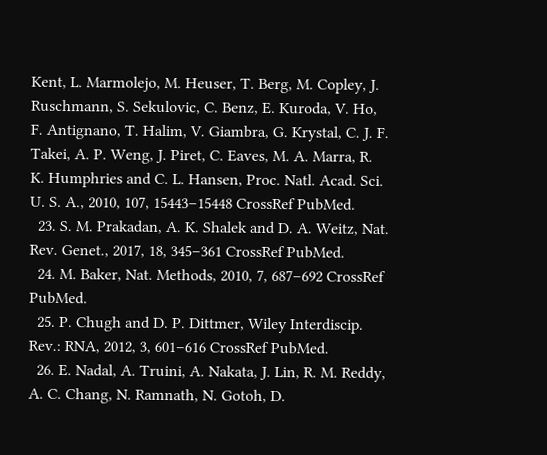Kent, L. Marmolejo, M. Heuser, T. Berg, M. Copley, J. Ruschmann, S. Sekulovic, C. Benz, E. Kuroda, V. Ho, F. Antignano, T. Halim, V. Giambra, G. Krystal, C. J. F. Takei, A. P. Weng, J. Piret, C. Eaves, M. A. Marra, R. K. Humphries and C. L. Hansen, Proc. Natl. Acad. Sci. U. S. A., 2010, 107, 15443–15448 CrossRef PubMed.
  23. S. M. Prakadan, A. K. Shalek and D. A. Weitz, Nat. Rev. Genet., 2017, 18, 345–361 CrossRef PubMed.
  24. M. Baker, Nat. Methods, 2010, 7, 687–692 CrossRef PubMed.
  25. P. Chugh and D. P. Dittmer, Wiley Interdiscip. Rev.: RNA, 2012, 3, 601–616 CrossRef PubMed.
  26. E. Nadal, A. Truini, A. Nakata, J. Lin, R. M. Reddy, A. C. Chang, N. Ramnath, N. Gotoh, D.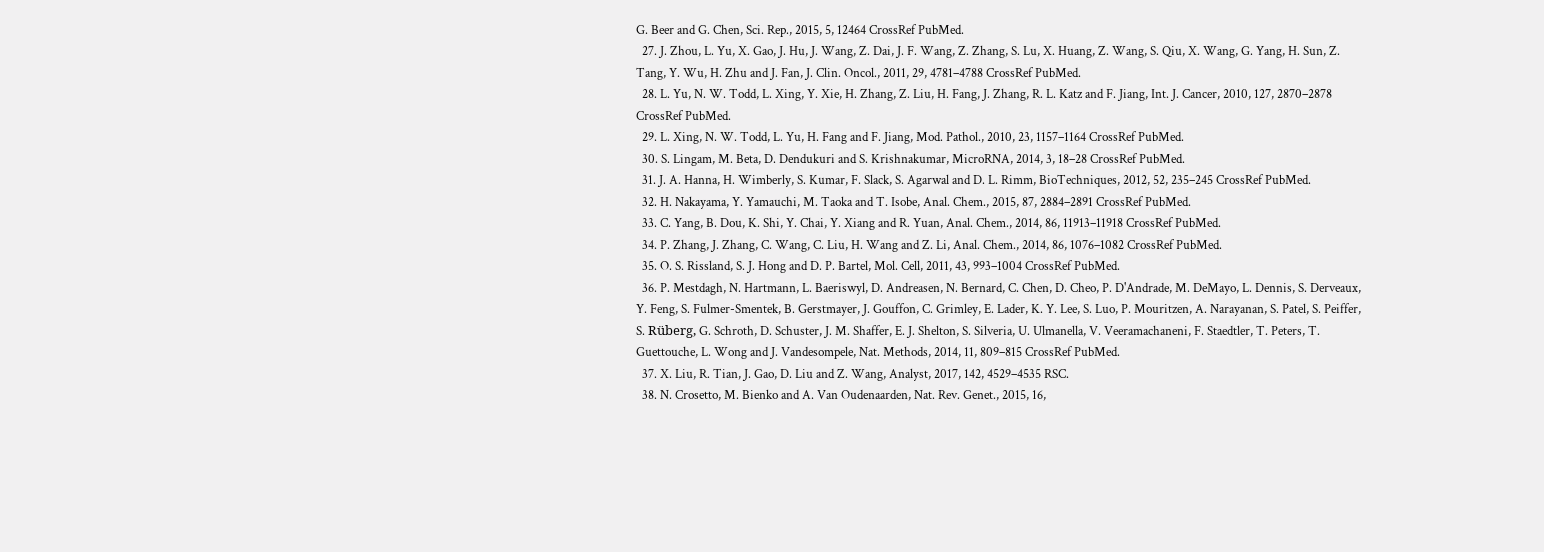G. Beer and G. Chen, Sci. Rep., 2015, 5, 12464 CrossRef PubMed.
  27. J. Zhou, L. Yu, X. Gao, J. Hu, J. Wang, Z. Dai, J. F. Wang, Z. Zhang, S. Lu, X. Huang, Z. Wang, S. Qiu, X. Wang, G. Yang, H. Sun, Z. Tang, Y. Wu, H. Zhu and J. Fan, J. Clin. Oncol., 2011, 29, 4781–4788 CrossRef PubMed.
  28. L. Yu, N. W. Todd, L. Xing, Y. Xie, H. Zhang, Z. Liu, H. Fang, J. Zhang, R. L. Katz and F. Jiang, Int. J. Cancer, 2010, 127, 2870–2878 CrossRef PubMed.
  29. L. Xing, N. W. Todd, L. Yu, H. Fang and F. Jiang, Mod. Pathol., 2010, 23, 1157–1164 CrossRef PubMed.
  30. S. Lingam, M. Beta, D. Dendukuri and S. Krishnakumar, MicroRNA, 2014, 3, 18–28 CrossRef PubMed.
  31. J. A. Hanna, H. Wimberly, S. Kumar, F. Slack, S. Agarwal and D. L. Rimm, BioTechniques, 2012, 52, 235–245 CrossRef PubMed.
  32. H. Nakayama, Y. Yamauchi, M. Taoka and T. Isobe, Anal. Chem., 2015, 87, 2884–2891 CrossRef PubMed.
  33. C. Yang, B. Dou, K. Shi, Y. Chai, Y. Xiang and R. Yuan, Anal. Chem., 2014, 86, 11913–11918 CrossRef PubMed.
  34. P. Zhang, J. Zhang, C. Wang, C. Liu, H. Wang and Z. Li, Anal. Chem., 2014, 86, 1076–1082 CrossRef PubMed.
  35. O. S. Rissland, S. J. Hong and D. P. Bartel, Mol. Cell, 2011, 43, 993–1004 CrossRef PubMed.
  36. P. Mestdagh, N. Hartmann, L. Baeriswyl, D. Andreasen, N. Bernard, C. Chen, D. Cheo, P. D'Andrade, M. DeMayo, L. Dennis, S. Derveaux, Y. Feng, S. Fulmer-Smentek, B. Gerstmayer, J. Gouffon, C. Grimley, E. Lader, K. Y. Lee, S. Luo, P. Mouritzen, A. Narayanan, S. Patel, S. Peiffer, S. Rüberg, G. Schroth, D. Schuster, J. M. Shaffer, E. J. Shelton, S. Silveria, U. Ulmanella, V. Veeramachaneni, F. Staedtler, T. Peters, T. Guettouche, L. Wong and J. Vandesompele, Nat. Methods, 2014, 11, 809–815 CrossRef PubMed.
  37. X. Liu, R. Tian, J. Gao, D. Liu and Z. Wang, Analyst, 2017, 142, 4529–4535 RSC.
  38. N. Crosetto, M. Bienko and A. Van Oudenaarden, Nat. Rev. Genet., 2015, 16,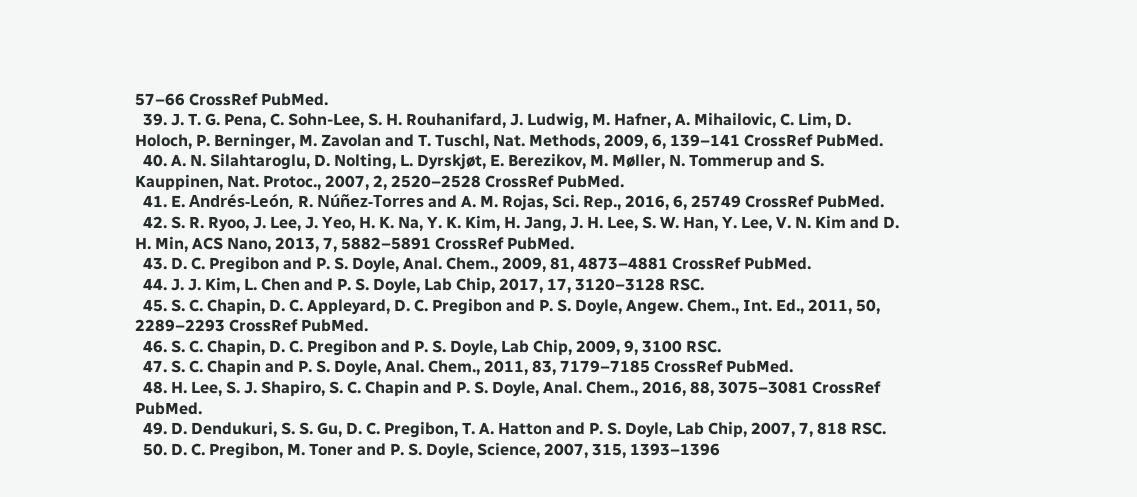57–66 CrossRef PubMed.
  39. J. T. G. Pena, C. Sohn-Lee, S. H. Rouhanifard, J. Ludwig, M. Hafner, A. Mihailovic, C. Lim, D. Holoch, P. Berninger, M. Zavolan and T. Tuschl, Nat. Methods, 2009, 6, 139–141 CrossRef PubMed.
  40. A. N. Silahtaroglu, D. Nolting, L. Dyrskjøt, E. Berezikov, M. Møller, N. Tommerup and S. Kauppinen, Nat. Protoc., 2007, 2, 2520–2528 CrossRef PubMed.
  41. E. Andrés-León, R. Núñez-Torres and A. M. Rojas, Sci. Rep., 2016, 6, 25749 CrossRef PubMed.
  42. S. R. Ryoo, J. Lee, J. Yeo, H. K. Na, Y. K. Kim, H. Jang, J. H. Lee, S. W. Han, Y. Lee, V. N. Kim and D. H. Min, ACS Nano, 2013, 7, 5882–5891 CrossRef PubMed.
  43. D. C. Pregibon and P. S. Doyle, Anal. Chem., 2009, 81, 4873–4881 CrossRef PubMed.
  44. J. J. Kim, L. Chen and P. S. Doyle, Lab Chip, 2017, 17, 3120–3128 RSC.
  45. S. C. Chapin, D. C. Appleyard, D. C. Pregibon and P. S. Doyle, Angew. Chem., Int. Ed., 2011, 50, 2289–2293 CrossRef PubMed.
  46. S. C. Chapin, D. C. Pregibon and P. S. Doyle, Lab Chip, 2009, 9, 3100 RSC.
  47. S. C. Chapin and P. S. Doyle, Anal. Chem., 2011, 83, 7179–7185 CrossRef PubMed.
  48. H. Lee, S. J. Shapiro, S. C. Chapin and P. S. Doyle, Anal. Chem., 2016, 88, 3075–3081 CrossRef PubMed.
  49. D. Dendukuri, S. S. Gu, D. C. Pregibon, T. A. Hatton and P. S. Doyle, Lab Chip, 2007, 7, 818 RSC.
  50. D. C. Pregibon, M. Toner and P. S. Doyle, Science, 2007, 315, 1393–1396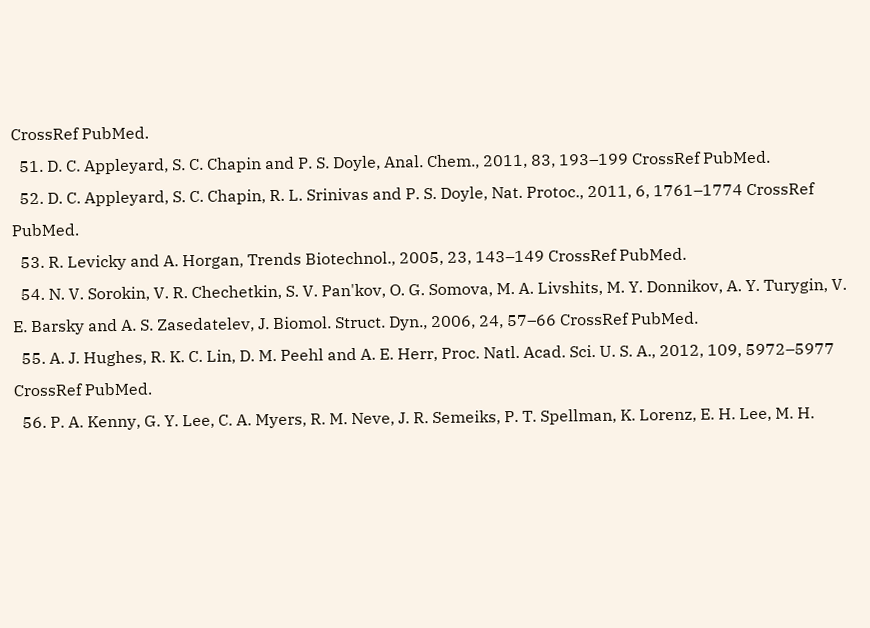CrossRef PubMed.
  51. D. C. Appleyard, S. C. Chapin and P. S. Doyle, Anal. Chem., 2011, 83, 193–199 CrossRef PubMed.
  52. D. C. Appleyard, S. C. Chapin, R. L. Srinivas and P. S. Doyle, Nat. Protoc., 2011, 6, 1761–1774 CrossRef PubMed.
  53. R. Levicky and A. Horgan, Trends Biotechnol., 2005, 23, 143–149 CrossRef PubMed.
  54. N. V. Sorokin, V. R. Chechetkin, S. V. Pan'kov, O. G. Somova, M. A. Livshits, M. Y. Donnikov, A. Y. Turygin, V. E. Barsky and A. S. Zasedatelev, J. Biomol. Struct. Dyn., 2006, 24, 57–66 CrossRef PubMed.
  55. A. J. Hughes, R. K. C. Lin, D. M. Peehl and A. E. Herr, Proc. Natl. Acad. Sci. U. S. A., 2012, 109, 5972–5977 CrossRef PubMed.
  56. P. A. Kenny, G. Y. Lee, C. A. Myers, R. M. Neve, J. R. Semeiks, P. T. Spellman, K. Lorenz, E. H. Lee, M. H.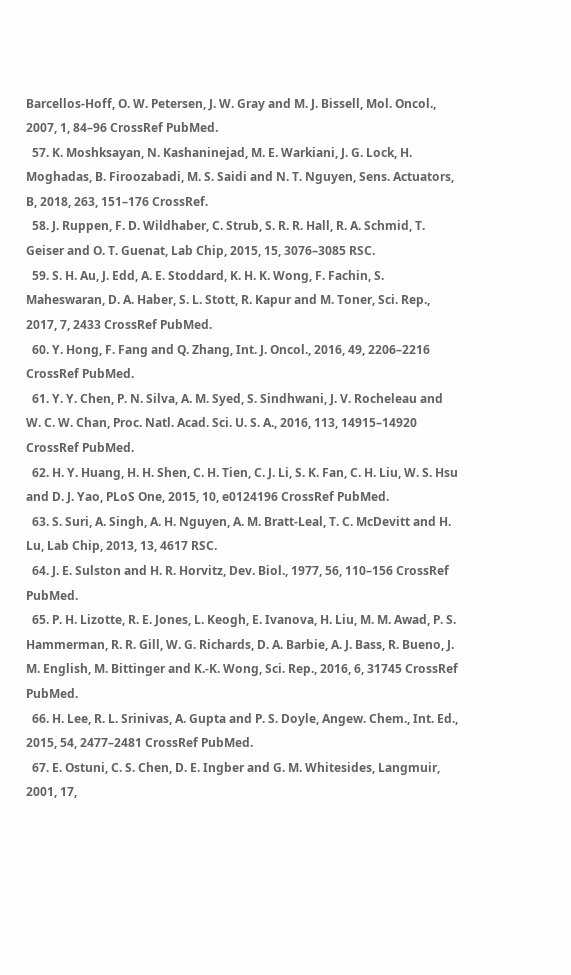Barcellos-Hoff, O. W. Petersen, J. W. Gray and M. J. Bissell, Mol. Oncol., 2007, 1, 84–96 CrossRef PubMed.
  57. K. Moshksayan, N. Kashaninejad, M. E. Warkiani, J. G. Lock, H. Moghadas, B. Firoozabadi, M. S. Saidi and N. T. Nguyen, Sens. Actuators, B, 2018, 263, 151–176 CrossRef.
  58. J. Ruppen, F. D. Wildhaber, C. Strub, S. R. R. Hall, R. A. Schmid, T. Geiser and O. T. Guenat, Lab Chip, 2015, 15, 3076–3085 RSC.
  59. S. H. Au, J. Edd, A. E. Stoddard, K. H. K. Wong, F. Fachin, S. Maheswaran, D. A. Haber, S. L. Stott, R. Kapur and M. Toner, Sci. Rep., 2017, 7, 2433 CrossRef PubMed.
  60. Y. Hong, F. Fang and Q. Zhang, Int. J. Oncol., 2016, 49, 2206–2216 CrossRef PubMed.
  61. Y. Y. Chen, P. N. Silva, A. M. Syed, S. Sindhwani, J. V. Rocheleau and W. C. W. Chan, Proc. Natl. Acad. Sci. U. S. A., 2016, 113, 14915–14920 CrossRef PubMed.
  62. H. Y. Huang, H. H. Shen, C. H. Tien, C. J. Li, S. K. Fan, C. H. Liu, W. S. Hsu and D. J. Yao, PLoS One, 2015, 10, e0124196 CrossRef PubMed.
  63. S. Suri, A. Singh, A. H. Nguyen, A. M. Bratt-Leal, T. C. McDevitt and H. Lu, Lab Chip, 2013, 13, 4617 RSC.
  64. J. E. Sulston and H. R. Horvitz, Dev. Biol., 1977, 56, 110–156 CrossRef PubMed.
  65. P. H. Lizotte, R. E. Jones, L. Keogh, E. Ivanova, H. Liu, M. M. Awad, P. S. Hammerman, R. R. Gill, W. G. Richards, D. A. Barbie, A. J. Bass, R. Bueno, J. M. English, M. Bittinger and K.-K. Wong, Sci. Rep., 2016, 6, 31745 CrossRef PubMed.
  66. H. Lee, R. L. Srinivas, A. Gupta and P. S. Doyle, Angew. Chem., Int. Ed., 2015, 54, 2477–2481 CrossRef PubMed.
  67. E. Ostuni, C. S. Chen, D. E. Ingber and G. M. Whitesides, Langmuir, 2001, 17,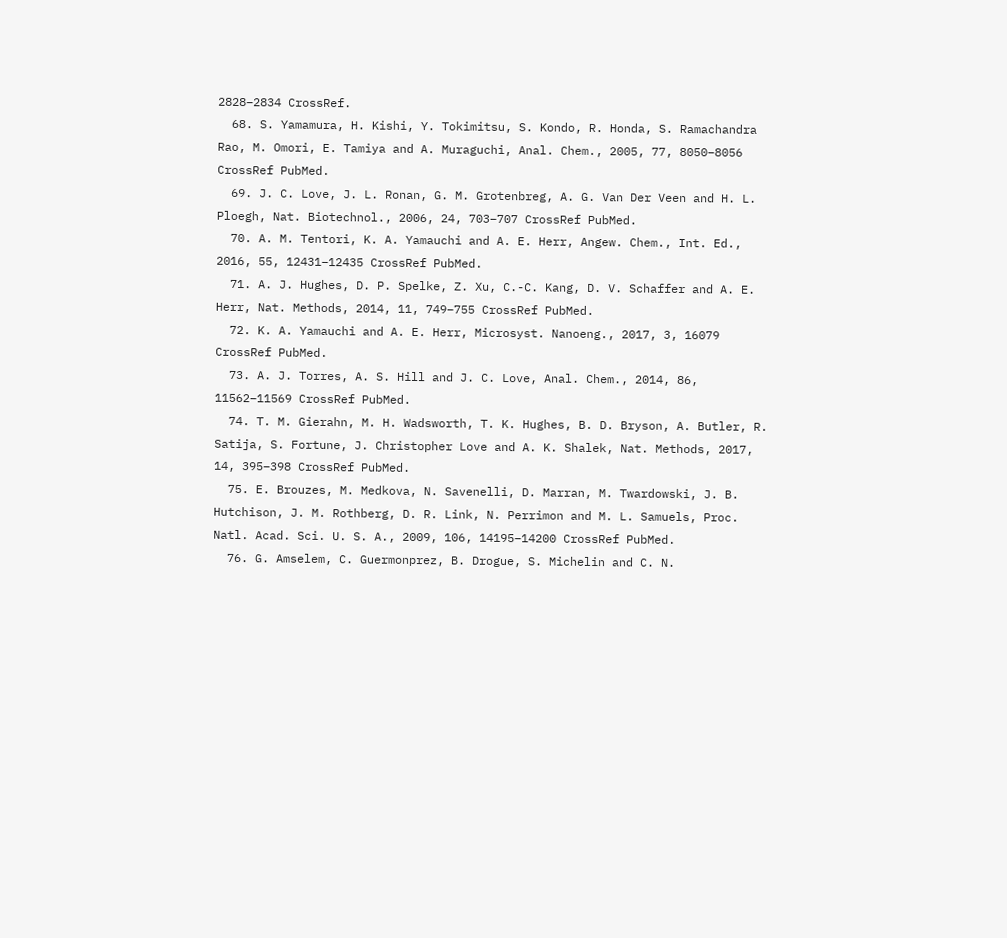2828–2834 CrossRef.
  68. S. Yamamura, H. Kishi, Y. Tokimitsu, S. Kondo, R. Honda, S. Ramachandra Rao, M. Omori, E. Tamiya and A. Muraguchi, Anal. Chem., 2005, 77, 8050–8056 CrossRef PubMed.
  69. J. C. Love, J. L. Ronan, G. M. Grotenbreg, A. G. Van Der Veen and H. L. Ploegh, Nat. Biotechnol., 2006, 24, 703–707 CrossRef PubMed.
  70. A. M. Tentori, K. A. Yamauchi and A. E. Herr, Angew. Chem., Int. Ed., 2016, 55, 12431–12435 CrossRef PubMed.
  71. A. J. Hughes, D. P. Spelke, Z. Xu, C.-C. Kang, D. V. Schaffer and A. E. Herr, Nat. Methods, 2014, 11, 749–755 CrossRef PubMed.
  72. K. A. Yamauchi and A. E. Herr, Microsyst. Nanoeng., 2017, 3, 16079 CrossRef PubMed.
  73. A. J. Torres, A. S. Hill and J. C. Love, Anal. Chem., 2014, 86, 11562–11569 CrossRef PubMed.
  74. T. M. Gierahn, M. H. Wadsworth, T. K. Hughes, B. D. Bryson, A. Butler, R. Satija, S. Fortune, J. Christopher Love and A. K. Shalek, Nat. Methods, 2017, 14, 395–398 CrossRef PubMed.
  75. E. Brouzes, M. Medkova, N. Savenelli, D. Marran, M. Twardowski, J. B. Hutchison, J. M. Rothberg, D. R. Link, N. Perrimon and M. L. Samuels, Proc. Natl. Acad. Sci. U. S. A., 2009, 106, 14195–14200 CrossRef PubMed.
  76. G. Amselem, C. Guermonprez, B. Drogue, S. Michelin and C. N.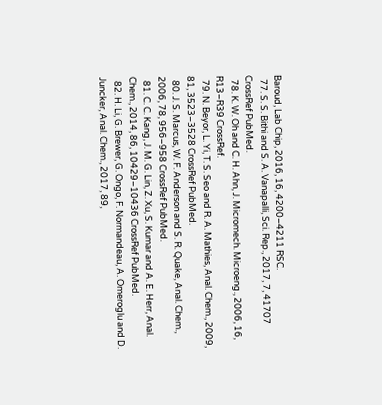Baroud, Lab Chip, 2016, 16, 4200–4211 RSC.
  77. S. S. Bithi and S. A. Vanapalli, Sci. Rep., 2017, 7, 41707 CrossRef PubMed.
  78. K. W. Oh and C. H. Ahn, J. Micromech. Microeng., 2006, 16, R13–R39 CrossRef.
  79. N. Beyor, L. Yi, T. S. Seo and R. A. Mathies, Anal. Chem., 2009, 81, 3523–3528 CrossRef PubMed.
  80. J. S. Marcus, W. F. Anderson and S. R. Quake, Anal. Chem., 2006, 78, 956–958 CrossRef PubMed.
  81. C. C. Kang, J. M. G. Lin, Z. Xu, S. Kumar and A. E. Herr, Anal. Chem., 2014, 86, 10429–10436 CrossRef PubMed.
  82. H. Li, G. Brewer, G. Ongo, F. Normandeau, A. Omeroglu and D. Juncker, Anal. Chem., 2017, 89,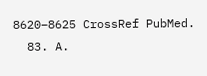8620–8625 CrossRef PubMed.
  83. A.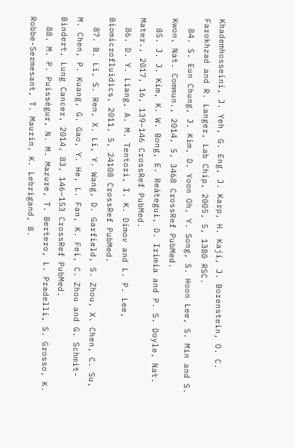Khademhosseini, J. Yeh, G. Eng, J. Karp, H. Kaji, J. Borenstein, O. C. Farokhzad and R. Langer, Lab Chip, 2005, 5, 1380 RSC.
  84. S. Eun Chung, J. Kim, D. Yoon Oh, Y. Song, S. Hoon Lee, S. Min and S. Kwon, Nat. Commun., 2014, 5, 3468 CrossRef PubMed.
  85. J. J. Kim, K. W. Bong, E. Reátegui, D. Irimia and P. S. Doyle, Nat. Mater., 2017, 16, 139–146 CrossRef PubMed.
  86. D. Y. Liang, A. M. Tentori, I. K. Dimov and L. P. Lee, Biomicrofluidics, 2011, 5, 24108 CrossRef PubMed.
  87. B. Li, S. Ren, X. Li, Y. Wang, D. Garfield, S. Zhou, X. Chen, C. Su, M. Chen, P. Kuang, G. Gao, Y. He, L. Fan, K. Fei, C. Zhou and G. Schmit-Bindert, Lung Cancer, 2014, 83, 146–153 CrossRef PubMed.
  88. M. P. Puisségur, N. M. Mazure, T. Bertero, L. Pradelli, S. Grosso, K. Robbe-Sermesant, T. Maurin, K. Lebrigand, B.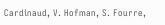Cardinaud, V. Hofman, S. Fourre,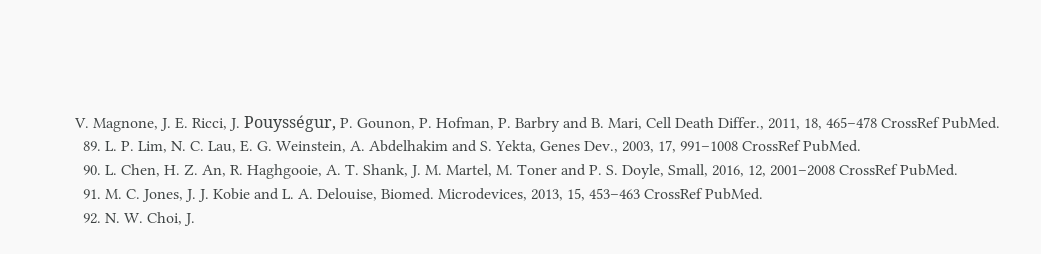V. Magnone, J. E. Ricci, J. Pouysségur, P. Gounon, P. Hofman, P. Barbry and B. Mari, Cell Death Differ., 2011, 18, 465–478 CrossRef PubMed.
  89. L. P. Lim, N. C. Lau, E. G. Weinstein, A. Abdelhakim and S. Yekta, Genes Dev., 2003, 17, 991–1008 CrossRef PubMed.
  90. L. Chen, H. Z. An, R. Haghgooie, A. T. Shank, J. M. Martel, M. Toner and P. S. Doyle, Small, 2016, 12, 2001–2008 CrossRef PubMed.
  91. M. C. Jones, J. J. Kobie and L. A. Delouise, Biomed. Microdevices, 2013, 15, 453–463 CrossRef PubMed.
  92. N. W. Choi, J.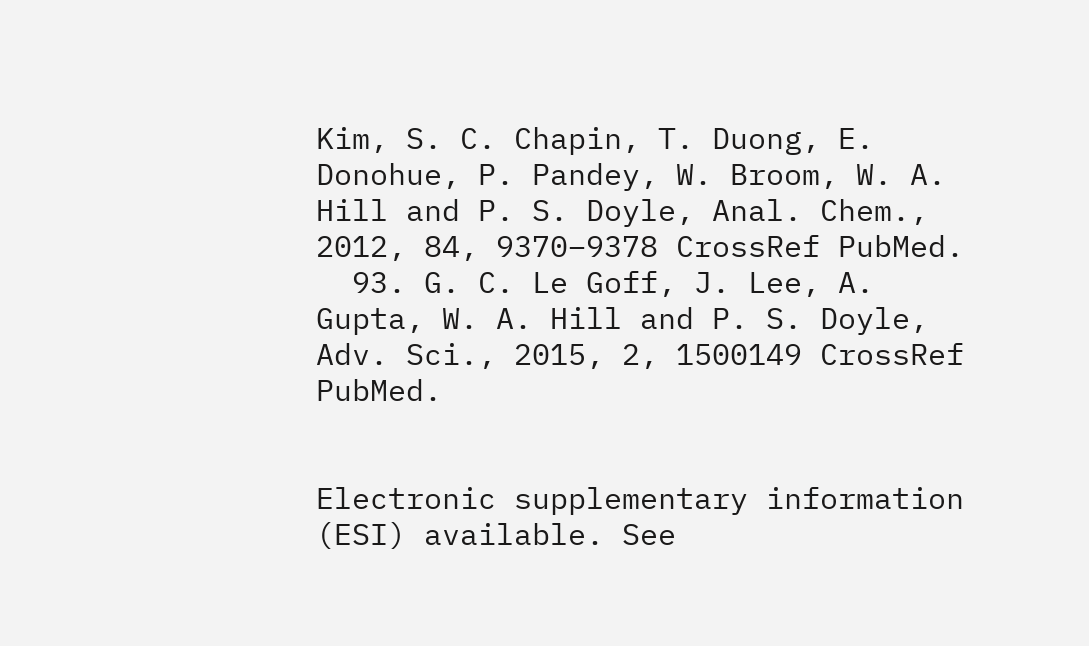Kim, S. C. Chapin, T. Duong, E. Donohue, P. Pandey, W. Broom, W. A. Hill and P. S. Doyle, Anal. Chem., 2012, 84, 9370–9378 CrossRef PubMed.
  93. G. C. Le Goff, J. Lee, A. Gupta, W. A. Hill and P. S. Doyle, Adv. Sci., 2015, 2, 1500149 CrossRef PubMed.


Electronic supplementary information (ESI) available. See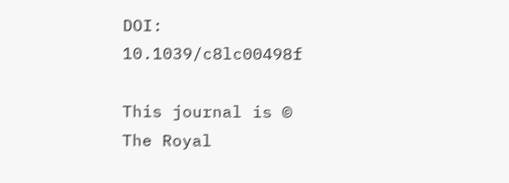DOI: 10.1039/c8lc00498f

This journal is © The Royal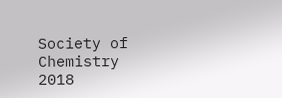Society of Chemistry 2018